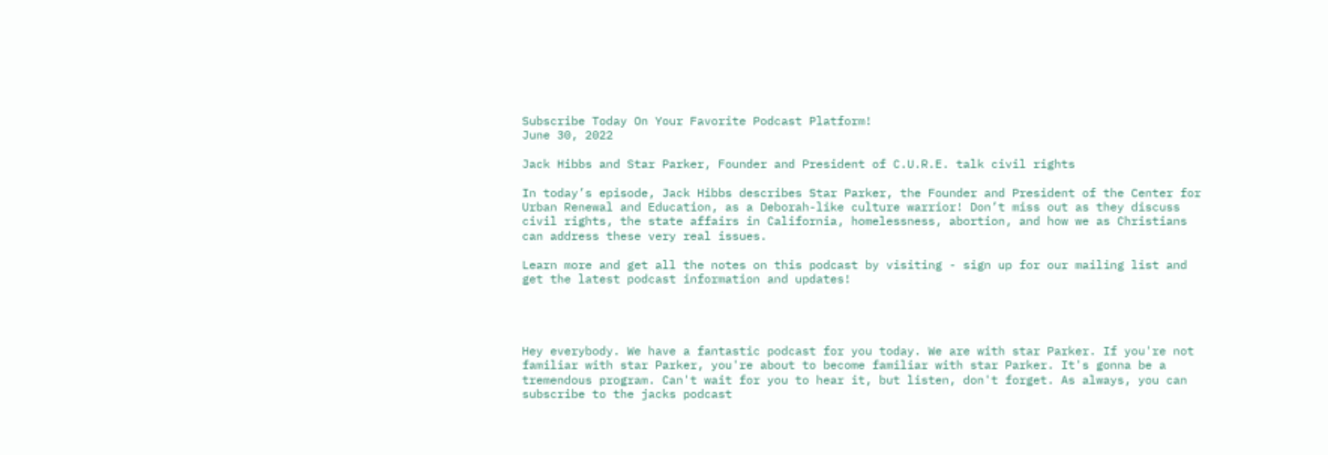Subscribe Today On Your Favorite Podcast Platform!
June 30, 2022

Jack Hibbs and Star Parker, Founder and President of C.U.R.E. talk civil rights

In today’s episode, Jack Hibbs describes Star Parker, the Founder and President of the Center for Urban Renewal and Education, as a Deborah-like culture warrior! Don’t miss out as they discuss civil rights, the state affairs in California, homelessness, abortion, and how we as Christians can address these very real issues.

Learn more and get all the notes on this podcast by visiting - sign up for our mailing list and get the latest podcast information and updates!




Hey everybody. We have a fantastic podcast for you today. We are with star Parker. If you're not familiar with star Parker, you're about to become familiar with star Parker. It's gonna be a tremendous program. Can't wait for you to hear it, but listen, don't forget. As always, you can subscribe to the jacks podcast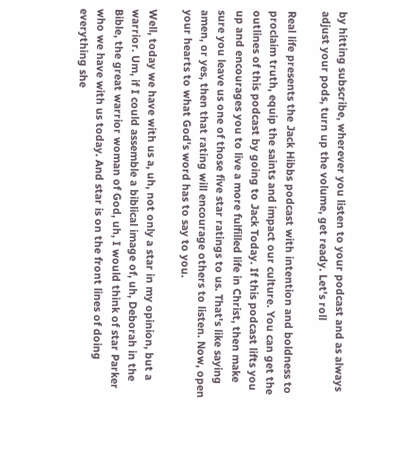by hitting subscribe, wherever you listen to your podcast and as always adjust your pods, turn up the volume, get ready. Let's roll

Real life presents the Jack Hibbs podcast with intention and boldness to proclaim truth, equip the saints and impact our culture. You can get the outlines of this podcast by going to Jack Today. If this podcast lifts you up and encourages you to live a more fulfilled life in Christ, then make sure you leave us one of those five star ratings to us. That's like saying amen, or yes, then that rating will encourage others to listen. Now, open your hearts to what God's word has to say to you.

Well, today we have with us a, uh, not only a star in my opinion, but a warrior. Um, if I could assemble a biblical image of, uh, Deborah in the Bible, the great warrior woman of God, uh, I would think of star Parker who we have with us today. And star is on the front lines of doing everything she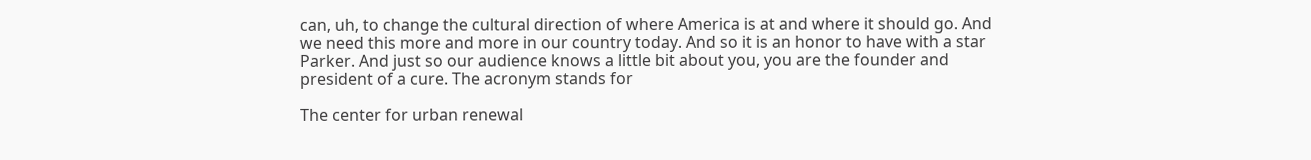can, uh, to change the cultural direction of where America is at and where it should go. And we need this more and more in our country today. And so it is an honor to have with a star Parker. And just so our audience knows a little bit about you, you are the founder and president of a cure. The acronym stands for

The center for urban renewal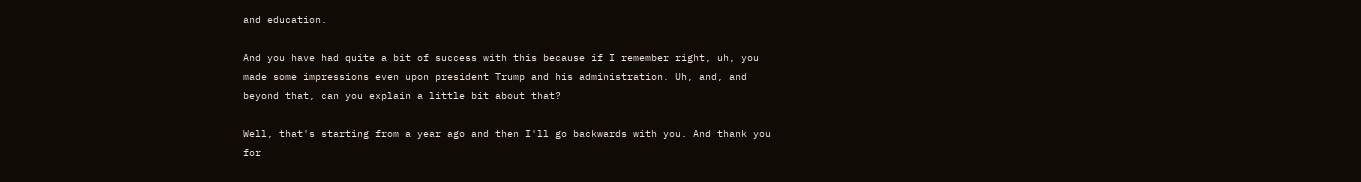and education.

And you have had quite a bit of success with this because if I remember right, uh, you made some impressions even upon president Trump and his administration. Uh, and, and beyond that, can you explain a little bit about that?

Well, that's starting from a year ago and then I'll go backwards with you. And thank you for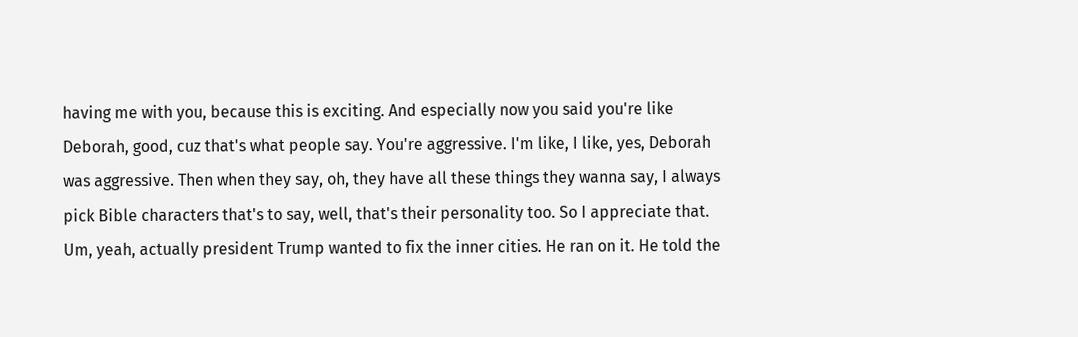having me with you, because this is exciting. And especially now you said you're like Deborah, good, cuz that's what people say. You're aggressive. I'm like, I like, yes, Deborah was aggressive. Then when they say, oh, they have all these things they wanna say, I always pick Bible characters that's to say, well, that's their personality too. So I appreciate that. Um, yeah, actually president Trump wanted to fix the inner cities. He ran on it. He told the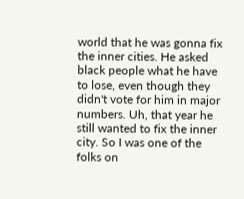world that he was gonna fix the inner cities. He asked black people what he have to lose, even though they didn't vote for him in major numbers. Uh, that year he still wanted to fix the inner city. So I was one of the folks on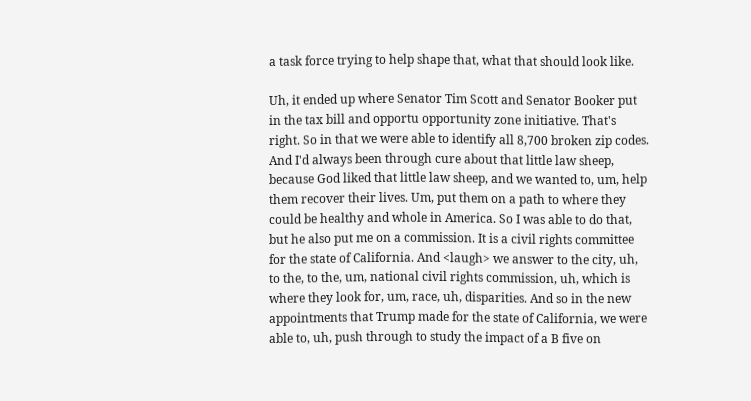a task force trying to help shape that, what that should look like.

Uh, it ended up where Senator Tim Scott and Senator Booker put in the tax bill and opportu opportunity zone initiative. That's right. So in that we were able to identify all 8,700 broken zip codes. And I'd always been through cure about that little law sheep, because God liked that little law sheep, and we wanted to, um, help them recover their lives. Um, put them on a path to where they could be healthy and whole in America. So I was able to do that, but he also put me on a commission. It is a civil rights committee for the state of California. And <laugh> we answer to the city, uh, to the, to the, um, national civil rights commission, uh, which is where they look for, um, race, uh, disparities. And so in the new appointments that Trump made for the state of California, we were able to, uh, push through to study the impact of a B five on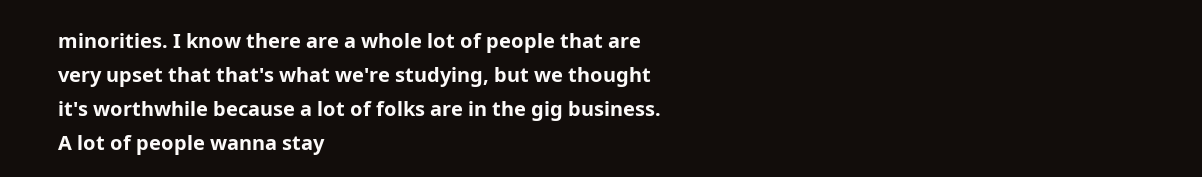minorities. I know there are a whole lot of people that are very upset that that's what we're studying, but we thought it's worthwhile because a lot of folks are in the gig business. A lot of people wanna stay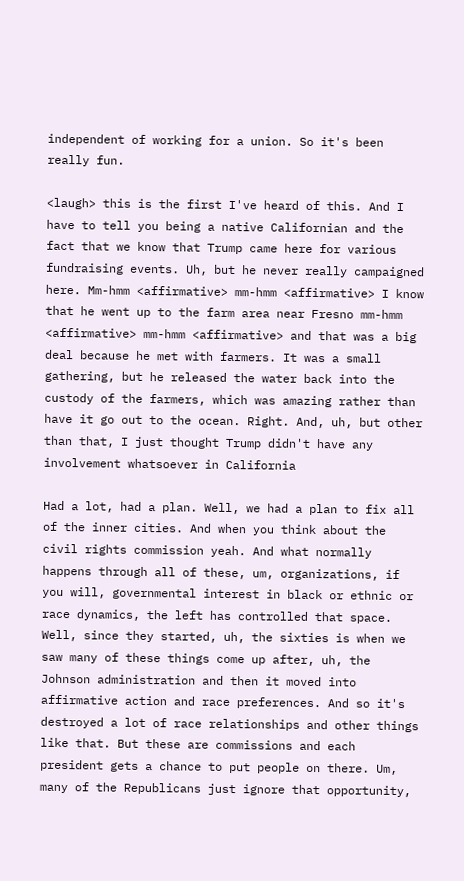independent of working for a union. So it's been really fun.

<laugh> this is the first I've heard of this. And I have to tell you being a native Californian and the fact that we know that Trump came here for various fundraising events. Uh, but he never really campaigned here. Mm-hmm <affirmative> mm-hmm <affirmative> I know that he went up to the farm area near Fresno mm-hmm <affirmative> mm-hmm <affirmative> and that was a big deal because he met with farmers. It was a small gathering, but he released the water back into the custody of the farmers, which was amazing rather than have it go out to the ocean. Right. And, uh, but other than that, I just thought Trump didn't have any involvement whatsoever in California

Had a lot, had a plan. Well, we had a plan to fix all of the inner cities. And when you think about the civil rights commission yeah. And what normally happens through all of these, um, organizations, if you will, governmental interest in black or ethnic or race dynamics, the left has controlled that space. Well, since they started, uh, the sixties is when we saw many of these things come up after, uh, the Johnson administration and then it moved into affirmative action and race preferences. And so it's destroyed a lot of race relationships and other things like that. But these are commissions and each president gets a chance to put people on there. Um, many of the Republicans just ignore that opportunity,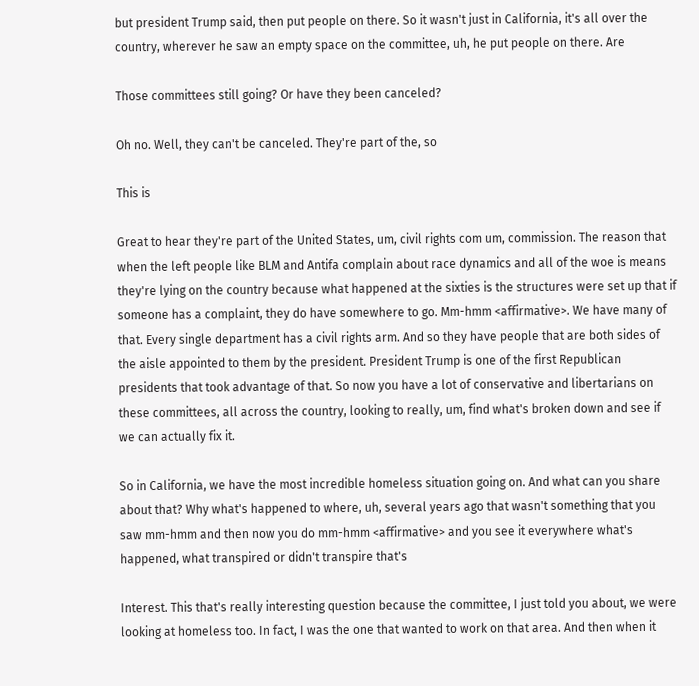but president Trump said, then put people on there. So it wasn't just in California, it's all over the country, wherever he saw an empty space on the committee, uh, he put people on there. Are

Those committees still going? Or have they been canceled?

Oh no. Well, they can't be canceled. They're part of the, so

This is

Great to hear they're part of the United States, um, civil rights com um, commission. The reason that when the left people like BLM and Antifa complain about race dynamics and all of the woe is means they're lying on the country because what happened at the sixties is the structures were set up that if someone has a complaint, they do have somewhere to go. Mm-hmm <affirmative>. We have many of that. Every single department has a civil rights arm. And so they have people that are both sides of the aisle appointed to them by the president. President Trump is one of the first Republican presidents that took advantage of that. So now you have a lot of conservative and libertarians on these committees, all across the country, looking to really, um, find what's broken down and see if we can actually fix it.

So in California, we have the most incredible homeless situation going on. And what can you share about that? Why what's happened to where, uh, several years ago that wasn't something that you saw mm-hmm and then now you do mm-hmm <affirmative> and you see it everywhere what's happened, what transpired or didn't transpire that's

Interest. This that's really interesting question because the committee, I just told you about, we were looking at homeless too. In fact, I was the one that wanted to work on that area. And then when it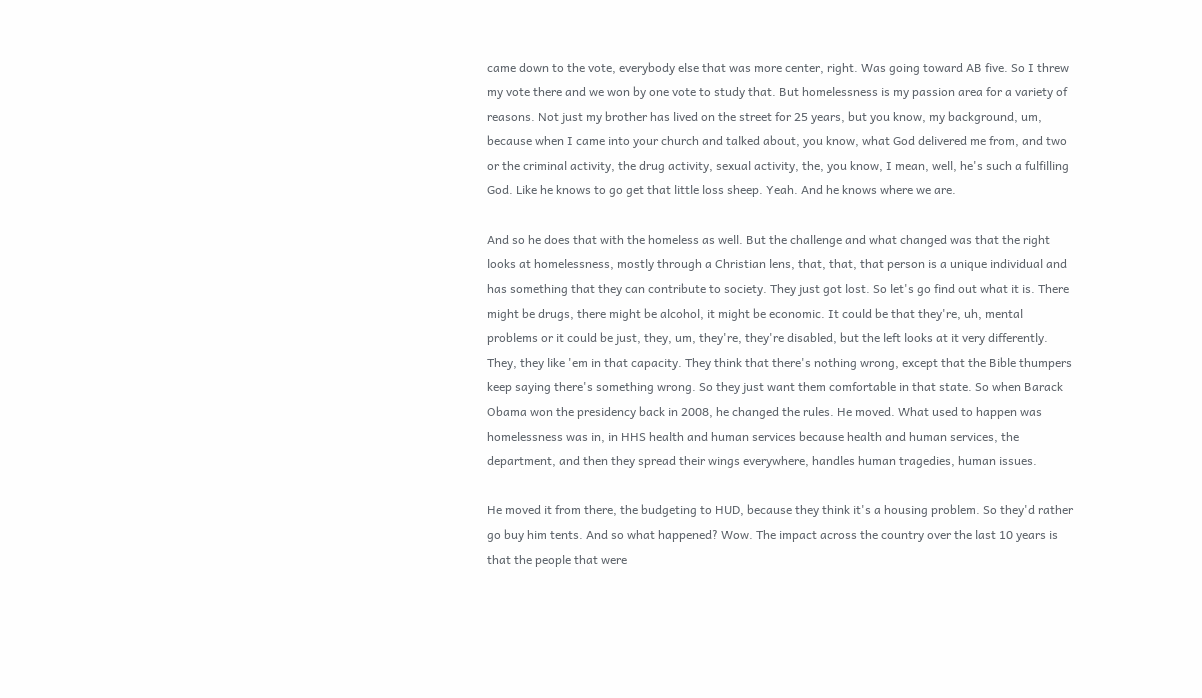came down to the vote, everybody else that was more center, right. Was going toward AB five. So I threw my vote there and we won by one vote to study that. But homelessness is my passion area for a variety of reasons. Not just my brother has lived on the street for 25 years, but you know, my background, um, because when I came into your church and talked about, you know, what God delivered me from, and two or the criminal activity, the drug activity, sexual activity, the, you know, I mean, well, he's such a fulfilling God. Like he knows to go get that little loss sheep. Yeah. And he knows where we are.

And so he does that with the homeless as well. But the challenge and what changed was that the right looks at homelessness, mostly through a Christian lens, that, that, that person is a unique individual and has something that they can contribute to society. They just got lost. So let's go find out what it is. There might be drugs, there might be alcohol, it might be economic. It could be that they're, uh, mental problems or it could be just, they, um, they're, they're disabled, but the left looks at it very differently. They, they like 'em in that capacity. They think that there's nothing wrong, except that the Bible thumpers keep saying there's something wrong. So they just want them comfortable in that state. So when Barack Obama won the presidency back in 2008, he changed the rules. He moved. What used to happen was homelessness was in, in HHS health and human services because health and human services, the department, and then they spread their wings everywhere, handles human tragedies, human issues.

He moved it from there, the budgeting to HUD, because they think it's a housing problem. So they'd rather go buy him tents. And so what happened? Wow. The impact across the country over the last 10 years is that the people that were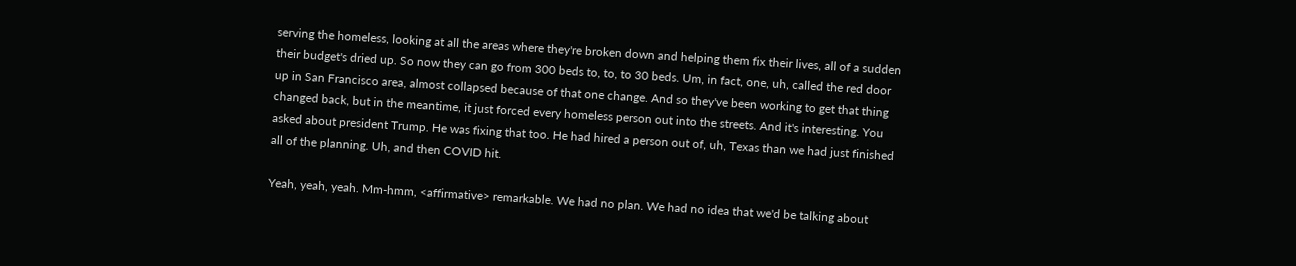serving the homeless, looking at all the areas where they're broken down and helping them fix their lives, all of a sudden their budget's dried up. So now they can go from 300 beds to, to, to 30 beds. Um, in fact, one, uh, called the red door up in San Francisco area, almost collapsed because of that one change. And so they've been working to get that thing changed back, but in the meantime, it just forced every homeless person out into the streets. And it's interesting. You asked about president Trump. He was fixing that too. He had hired a person out of, uh, Texas than we had just finished all of the planning. Uh, and then COVID hit.

Yeah, yeah, yeah. Mm-hmm, <affirmative> remarkable. We had no plan. We had no idea that we'd be talking about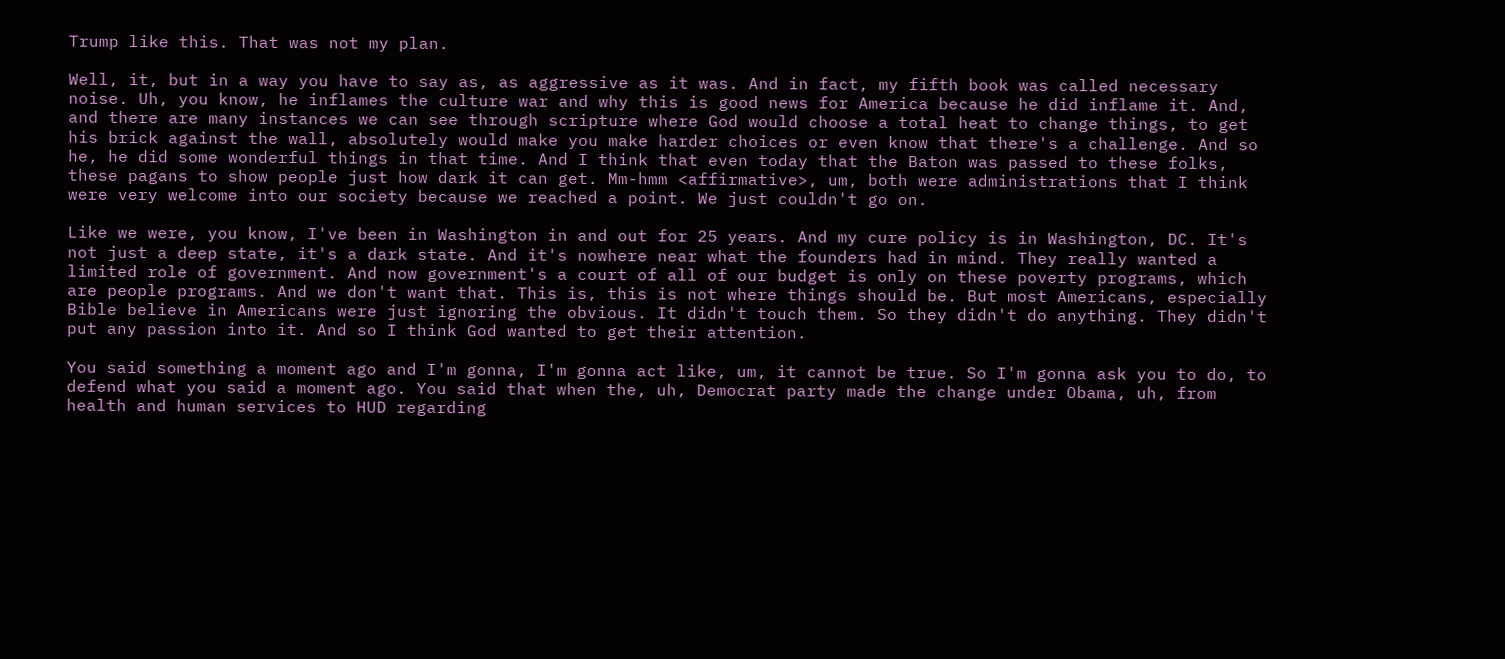Trump like this. That was not my plan.

Well, it, but in a way you have to say as, as aggressive as it was. And in fact, my fifth book was called necessary noise. Uh, you know, he inflames the culture war and why this is good news for America because he did inflame it. And, and there are many instances we can see through scripture where God would choose a total heat to change things, to get his brick against the wall, absolutely would make you make harder choices or even know that there's a challenge. And so he, he did some wonderful things in that time. And I think that even today that the Baton was passed to these folks, these pagans to show people just how dark it can get. Mm-hmm <affirmative>, um, both were administrations that I think were very welcome into our society because we reached a point. We just couldn't go on.

Like we were, you know, I've been in Washington in and out for 25 years. And my cure policy is in Washington, DC. It's not just a deep state, it's a dark state. And it's nowhere near what the founders had in mind. They really wanted a limited role of government. And now government's a court of all of our budget is only on these poverty programs, which are people programs. And we don't want that. This is, this is not where things should be. But most Americans, especially Bible believe in Americans were just ignoring the obvious. It didn't touch them. So they didn't do anything. They didn't put any passion into it. And so I think God wanted to get their attention.

You said something a moment ago and I'm gonna, I'm gonna act like, um, it cannot be true. So I'm gonna ask you to do, to defend what you said a moment ago. You said that when the, uh, Democrat party made the change under Obama, uh, from health and human services to HUD regarding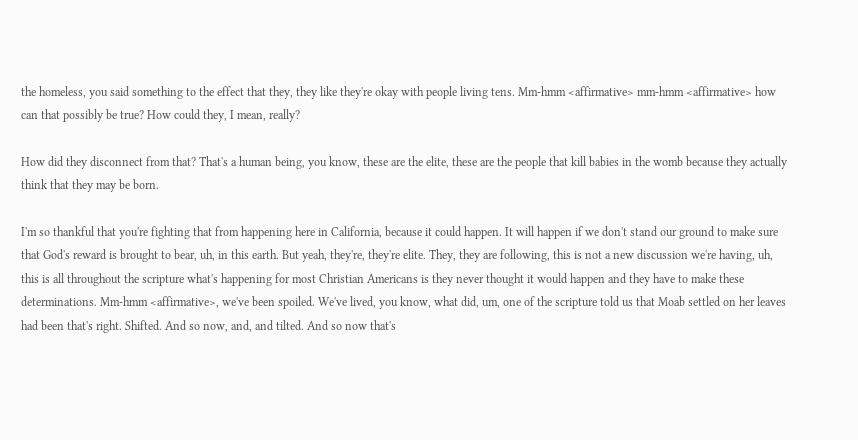the homeless, you said something to the effect that they, they like they're okay with people living tens. Mm-hmm <affirmative> mm-hmm <affirmative> how can that possibly be true? How could they, I mean, really?

How did they disconnect from that? That's a human being, you know, these are the elite, these are the people that kill babies in the womb because they actually think that they may be born.

I'm so thankful that you're fighting that from happening here in California, because it could happen. It will happen if we don't stand our ground to make sure that God's reward is brought to bear, uh, in this earth. But yeah, they're, they're elite. They, they are following, this is not a new discussion we're having, uh, this is all throughout the scripture what's happening for most Christian Americans is they never thought it would happen and they have to make these determinations. Mm-hmm <affirmative>, we've been spoiled. We've lived, you know, what did, um, one of the scripture told us that Moab settled on her leaves had been that's right. Shifted. And so now, and, and tilted. And so now that's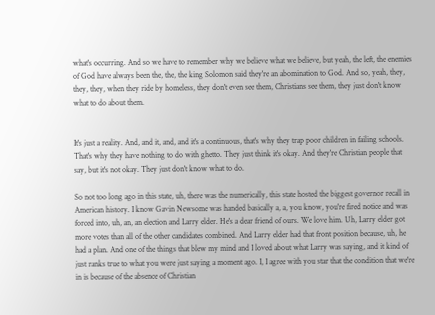what's occurring. And so we have to remember why we believe what we believe, but yeah, the left, the enemies of God have always been the, the, the king Solomon said they're an abomination to God. And so, yeah, they, they, they, when they ride by homeless, they don't even see them, Christians see them, they just don't know what to do about them.


It's just a reality. And, and it, and, and it's a continuous, that's why they trap poor children in failing schools. That's why they have nothing to do with ghetto. They just think it's okay. And they're Christian people that say, but it's not okay. They just don't know what to do.

So not too long ago in this state, uh, there was the numerically, this state hosted the biggest governor recall in American history. I know Gavin Newsome was handed basically a, a, you know, you're fired notice and was forced into, uh, an, an election and Larry elder. He's a dear friend of ours. We love him. Uh, Larry elder got more votes than all of the other candidates combined. And Larry elder had that front position because, uh, he had a plan. And one of the things that blew my mind and I loved about what Larry was saying, and it kind of just ranks true to what you were just saying a moment ago. I, I agree with you star that the condition that we're in is because of the absence of Christian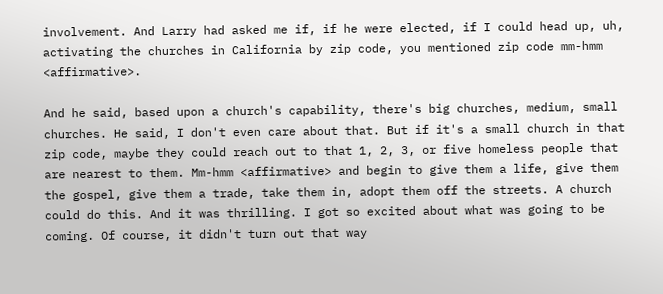involvement. And Larry had asked me if, if he were elected, if I could head up, uh, activating the churches in California by zip code, you mentioned zip code mm-hmm <affirmative>.

And he said, based upon a church's capability, there's big churches, medium, small churches. He said, I don't even care about that. But if it's a small church in that zip code, maybe they could reach out to that 1, 2, 3, or five homeless people that are nearest to them. Mm-hmm <affirmative> and begin to give them a life, give them the gospel, give them a trade, take them in, adopt them off the streets. A church could do this. And it was thrilling. I got so excited about what was going to be coming. Of course, it didn't turn out that way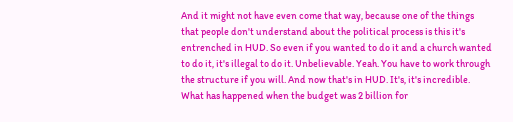And it might not have even come that way, because one of the things that people don't understand about the political process is this it's entrenched in HUD. So even if you wanted to do it and a church wanted to do it, it's illegal to do it. Unbelievable. Yeah. You have to work through the structure if you will. And now that's in HUD. It's, it's incredible. What has happened when the budget was 2 billion for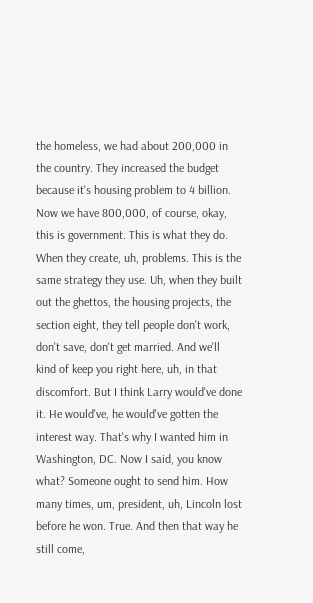the homeless, we had about 200,000 in the country. They increased the budget because it's housing problem to 4 billion. Now we have 800,000, of course, okay, this is government. This is what they do. When they create, uh, problems. This is the same strategy they use. Uh, when they built out the ghettos, the housing projects, the section eight, they tell people don't work, don't save, don't get married. And we'll kind of keep you right here, uh, in that discomfort. But I think Larry would've done it. He would've, he would've gotten the interest way. That's why I wanted him in Washington, DC. Now I said, you know what? Someone ought to send him. How many times, um, president, uh, Lincoln lost before he won. True. And then that way he still come,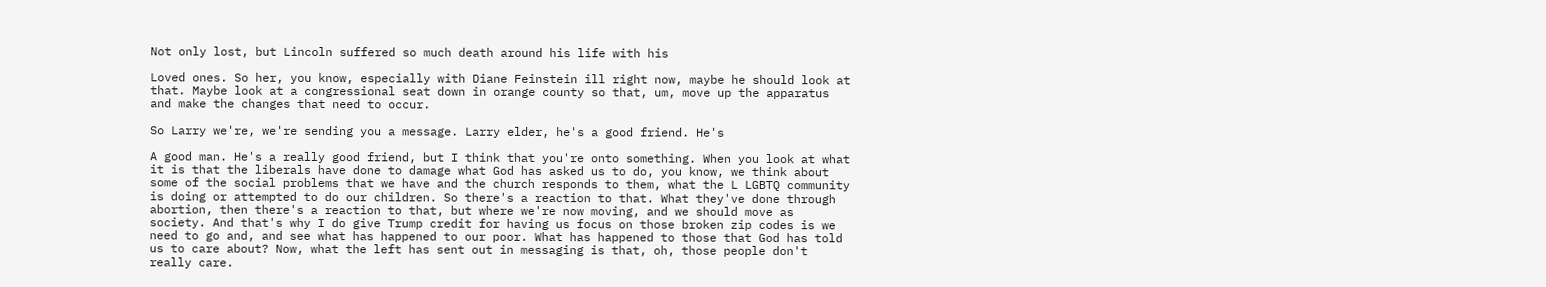Not only lost, but Lincoln suffered so much death around his life with his

Loved ones. So her, you know, especially with Diane Feinstein ill right now, maybe he should look at that. Maybe look at a congressional seat down in orange county so that, um, move up the apparatus and make the changes that need to occur.

So Larry we're, we're sending you a message. Larry elder, he's a good friend. He's

A good man. He's a really good friend, but I think that you're onto something. When you look at what it is that the liberals have done to damage what God has asked us to do, you know, we think about some of the social problems that we have and the church responds to them, what the L LGBTQ community is doing or attempted to do our children. So there's a reaction to that. What they've done through abortion, then there's a reaction to that, but where we're now moving, and we should move as society. And that's why I do give Trump credit for having us focus on those broken zip codes is we need to go and, and see what has happened to our poor. What has happened to those that God has told us to care about? Now, what the left has sent out in messaging is that, oh, those people don't really care.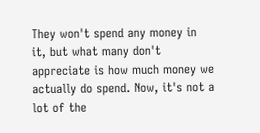They won't spend any money in it, but what many don't appreciate is how much money we actually do spend. Now, it's not a lot of the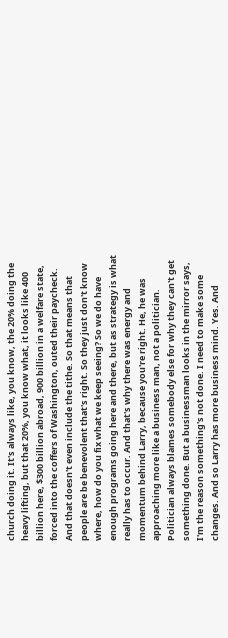church doing it. It's always like, you know, the 20% doing the heavy lifting, but that 20%, you know what, it looks like 400 billion here, $300 billion abroad, 900 billion in a welfare state, forced into the coffers of Washington, outed their paycheck. And that doesn't even include the tithe. So that means that people are be benevolent that's right. So they just don't know where, how do you fix what we keep seeing? So we do have enough programs going here and there, but as strategy is what really has to occur. And that's why there was energy and momentum behind Larry, because you're right. He, he was approaching more like a business man, not a politician. Politician always blames somebody else for why they can't get something done. But a businessman looks in the mirror says, I'm the reason something's not done. I need to make some changes. And so Larry has more business mind. Yes. And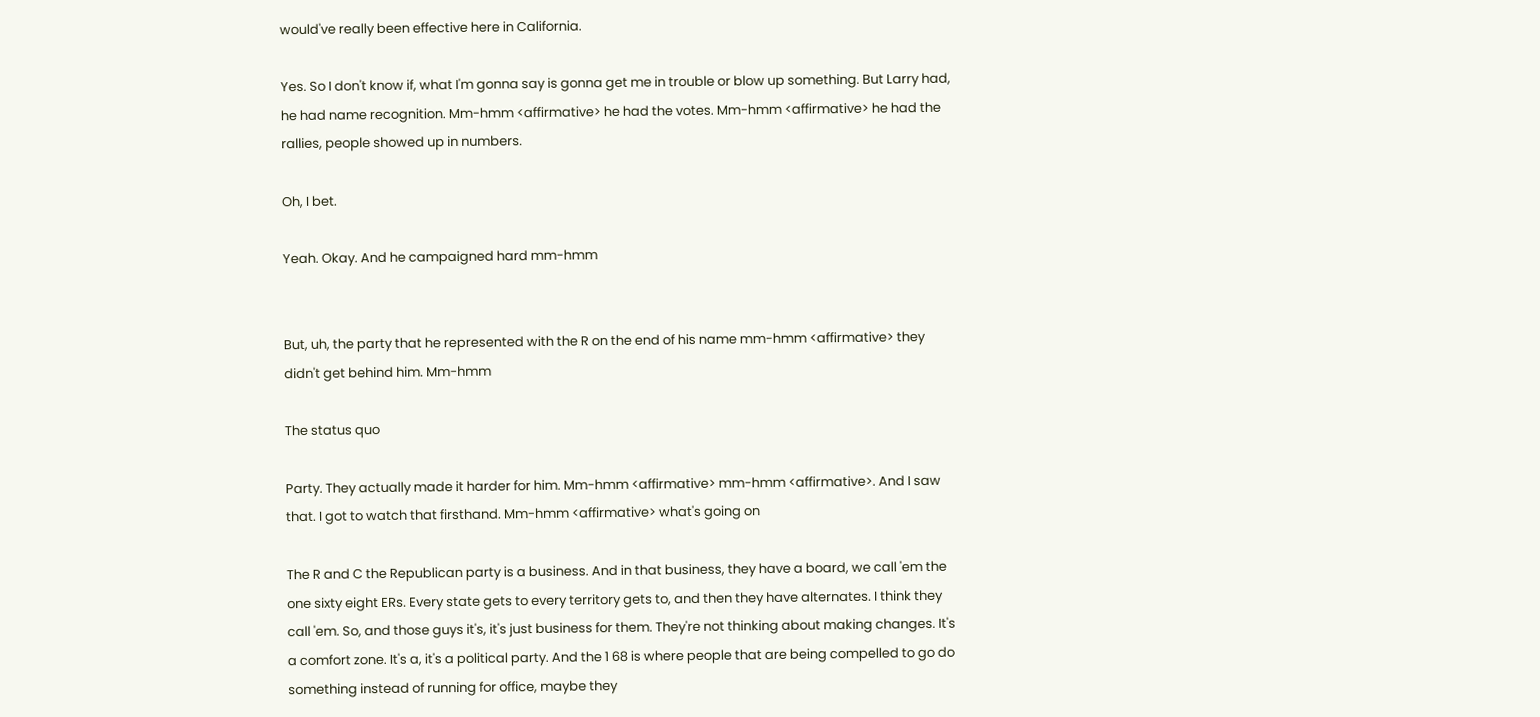would've really been effective here in California.

Yes. So I don't know if, what I'm gonna say is gonna get me in trouble or blow up something. But Larry had, he had name recognition. Mm-hmm <affirmative> he had the votes. Mm-hmm <affirmative> he had the rallies, people showed up in numbers.

Oh, I bet.

Yeah. Okay. And he campaigned hard mm-hmm


But, uh, the party that he represented with the R on the end of his name mm-hmm <affirmative> they didn't get behind him. Mm-hmm

The status quo

Party. They actually made it harder for him. Mm-hmm <affirmative> mm-hmm <affirmative>. And I saw that. I got to watch that firsthand. Mm-hmm <affirmative> what's going on

The R and C the Republican party is a business. And in that business, they have a board, we call 'em the one sixty eight ERs. Every state gets to every territory gets to, and then they have alternates. I think they call 'em. So, and those guys it's, it's just business for them. They're not thinking about making changes. It's a comfort zone. It's a, it's a political party. And the 1 68 is where people that are being compelled to go do something instead of running for office, maybe they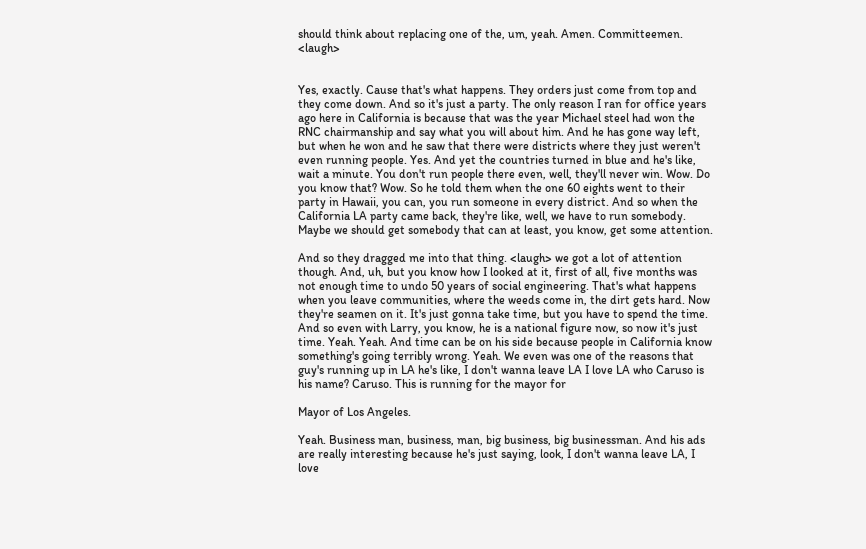should think about replacing one of the, um, yeah. Amen. Committeemen. <laugh>


Yes, exactly. Cause that's what happens. They orders just come from top and they come down. And so it's just a party. The only reason I ran for office years ago here in California is because that was the year Michael steel had won the RNC chairmanship and say what you will about him. And he has gone way left, but when he won and he saw that there were districts where they just weren't even running people. Yes. And yet the countries turned in blue and he's like, wait a minute. You don't run people there even, well, they'll never win. Wow. Do you know that? Wow. So he told them when the one 60 eights went to their party in Hawaii, you can, you run someone in every district. And so when the California LA party came back, they're like, well, we have to run somebody. Maybe we should get somebody that can at least, you know, get some attention.

And so they dragged me into that thing. <laugh> we got a lot of attention though. And, uh, but you know how I looked at it, first of all, five months was not enough time to undo 50 years of social engineering. That's what happens when you leave communities, where the weeds come in, the dirt gets hard. Now they're seamen on it. It's just gonna take time, but you have to spend the time. And so even with Larry, you know, he is a national figure now, so now it's just time. Yeah. Yeah. And time can be on his side because people in California know something's going terribly wrong. Yeah. We even was one of the reasons that guy's running up in LA he's like, I don't wanna leave LA I love LA who Caruso is his name? Caruso. This is running for the mayor for

Mayor of Los Angeles.

Yeah. Business man, business, man, big business, big businessman. And his ads are really interesting because he's just saying, look, I don't wanna leave LA, I love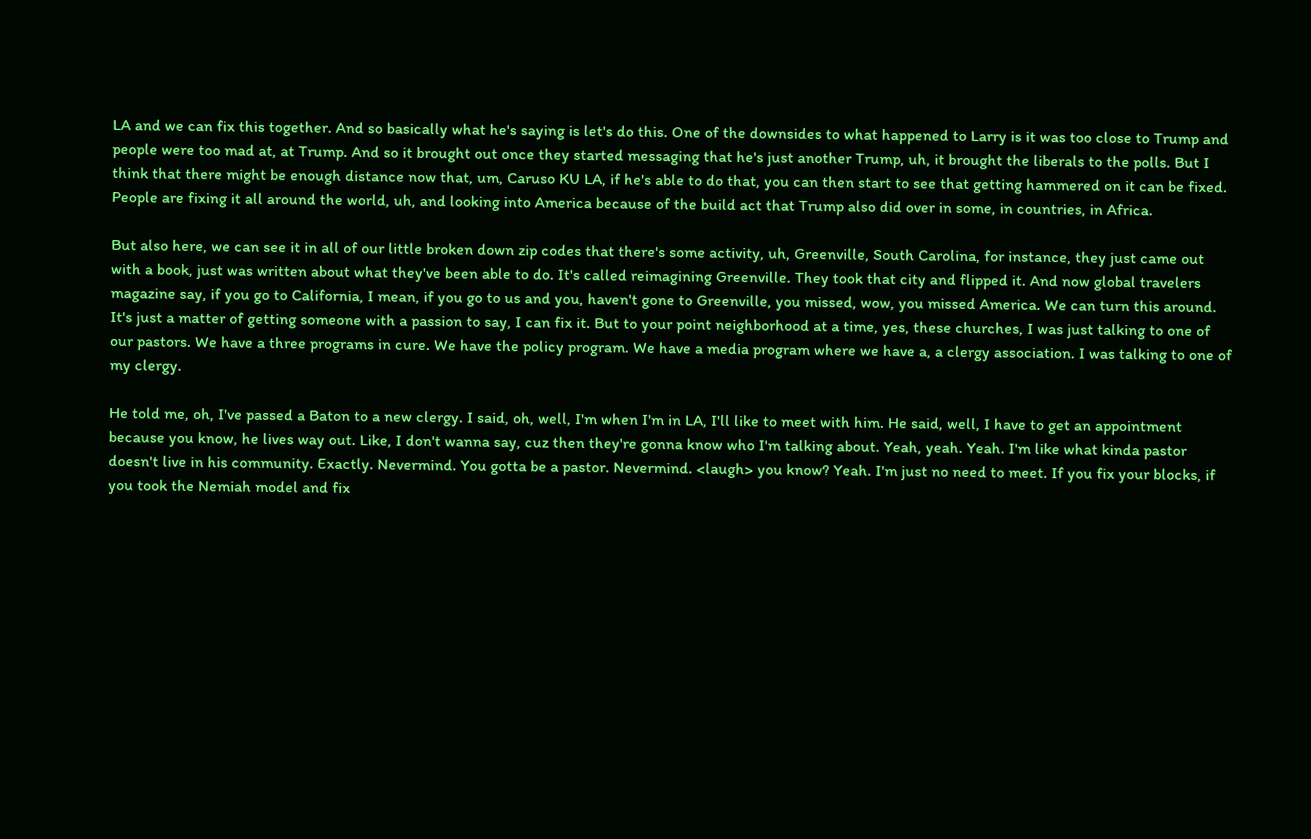LA and we can fix this together. And so basically what he's saying is let's do this. One of the downsides to what happened to Larry is it was too close to Trump and people were too mad at, at Trump. And so it brought out once they started messaging that he's just another Trump, uh, it brought the liberals to the polls. But I think that there might be enough distance now that, um, Caruso KU LA, if he's able to do that, you can then start to see that getting hammered on it can be fixed. People are fixing it all around the world, uh, and looking into America because of the build act that Trump also did over in some, in countries, in Africa.

But also here, we can see it in all of our little broken down zip codes that there's some activity, uh, Greenville, South Carolina, for instance, they just came out with a book, just was written about what they've been able to do. It's called reimagining Greenville. They took that city and flipped it. And now global travelers magazine say, if you go to California, I mean, if you go to us and you, haven't gone to Greenville, you missed, wow, you missed America. We can turn this around. It's just a matter of getting someone with a passion to say, I can fix it. But to your point neighborhood at a time, yes, these churches, I was just talking to one of our pastors. We have a three programs in cure. We have the policy program. We have a media program where we have a, a clergy association. I was talking to one of my clergy.

He told me, oh, I've passed a Baton to a new clergy. I said, oh, well, I'm when I'm in LA, I'll like to meet with him. He said, well, I have to get an appointment because you know, he lives way out. Like, I don't wanna say, cuz then they're gonna know who I'm talking about. Yeah, yeah. Yeah. I'm like what kinda pastor doesn't live in his community. Exactly. Nevermind. You gotta be a pastor. Nevermind. <laugh> you know? Yeah. I'm just no need to meet. If you fix your blocks, if you took the Nemiah model and fix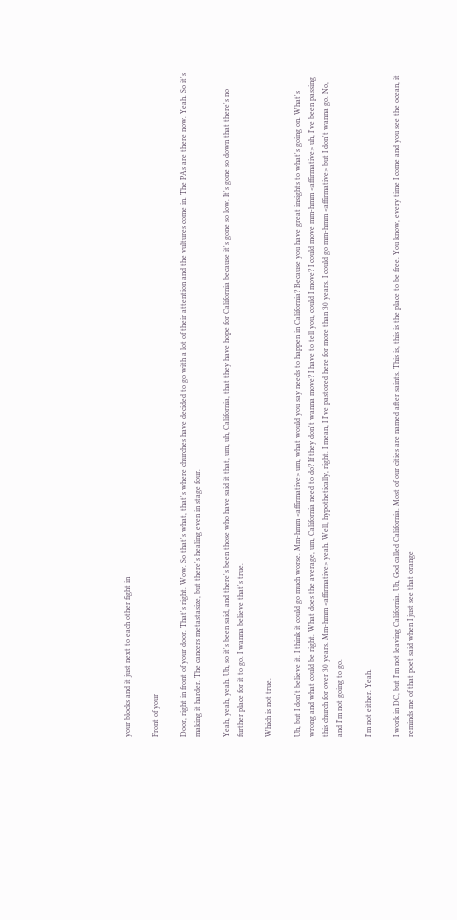your blocks and it just next to each other fight in

Front of your

Door, right in front of your door. That's right. Wow. So that's what, that's where churches have decided to go with a lot of their attention and the vultures come in. The PAs are there now. Yeah. So it's making it harder. The cancers metastasize, but there's healing even in stage four.

Yeah, yeah, yeah. Uh, so it's been said, and there's been those who have said it that, um, uh, California, that they have hope for California because it's gone so low. It's gone so down that there's no further place for it to go. I wanna believe that's true.

Which is not true.

Uh, but I don't believe it. I think it could go much worse. Mm-hmm <affirmative> um, what would you say needs to happen in California? Because you have great insights to what's going on. What's wrong and what could be right. What does the average, um, California need to do? If they don't wanna move? I have to tell you, could I move? I could move mm-hmm <affirmative> uh, I've been passing this church for over 30 years. Mm-hmm <affirmative> yeah. Well, hypothetically, right. I mean, I I've pastored here for more than 30 years. I could go mm-hmm <affirmative> but I don't wanna go. No, and I'm not going to go.

I'm not either. Yeah.

I work in DC, but I'm not leaving California. Uh, God called California. Most of our cities are named after saints. This is, this is the place to be free. You know, every time I come and you see the ocean, it reminds me of that poet said when I just see that orange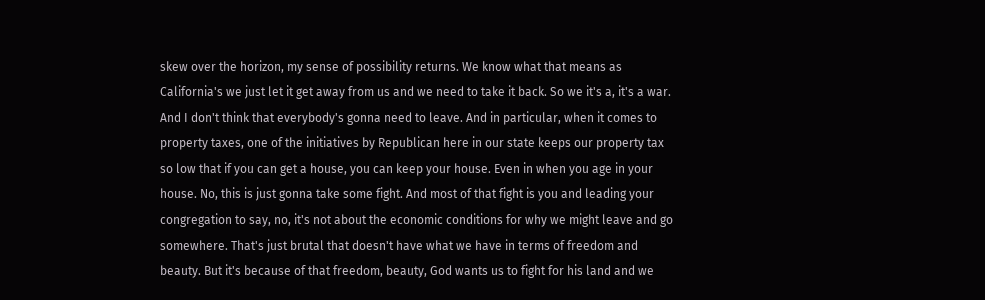skew over the horizon, my sense of possibility returns. We know what that means as California's we just let it get away from us and we need to take it back. So we it's a, it's a war. And I don't think that everybody's gonna need to leave. And in particular, when it comes to property taxes, one of the initiatives by Republican here in our state keeps our property tax so low that if you can get a house, you can keep your house. Even in when you age in your house. No, this is just gonna take some fight. And most of that fight is you and leading your congregation to say, no, it's not about the economic conditions for why we might leave and go somewhere. That's just brutal that doesn't have what we have in terms of freedom and beauty. But it's because of that freedom, beauty, God wants us to fight for his land and we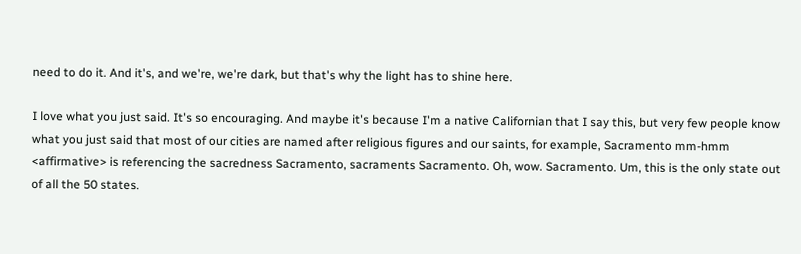need to do it. And it's, and we're, we're dark, but that's why the light has to shine here.

I love what you just said. It's so encouraging. And maybe it's because I'm a native Californian that I say this, but very few people know what you just said that most of our cities are named after religious figures and our saints, for example, Sacramento mm-hmm <affirmative> is referencing the sacredness Sacramento, sacraments Sacramento. Oh, wow. Sacramento. Um, this is the only state out of all the 50 states.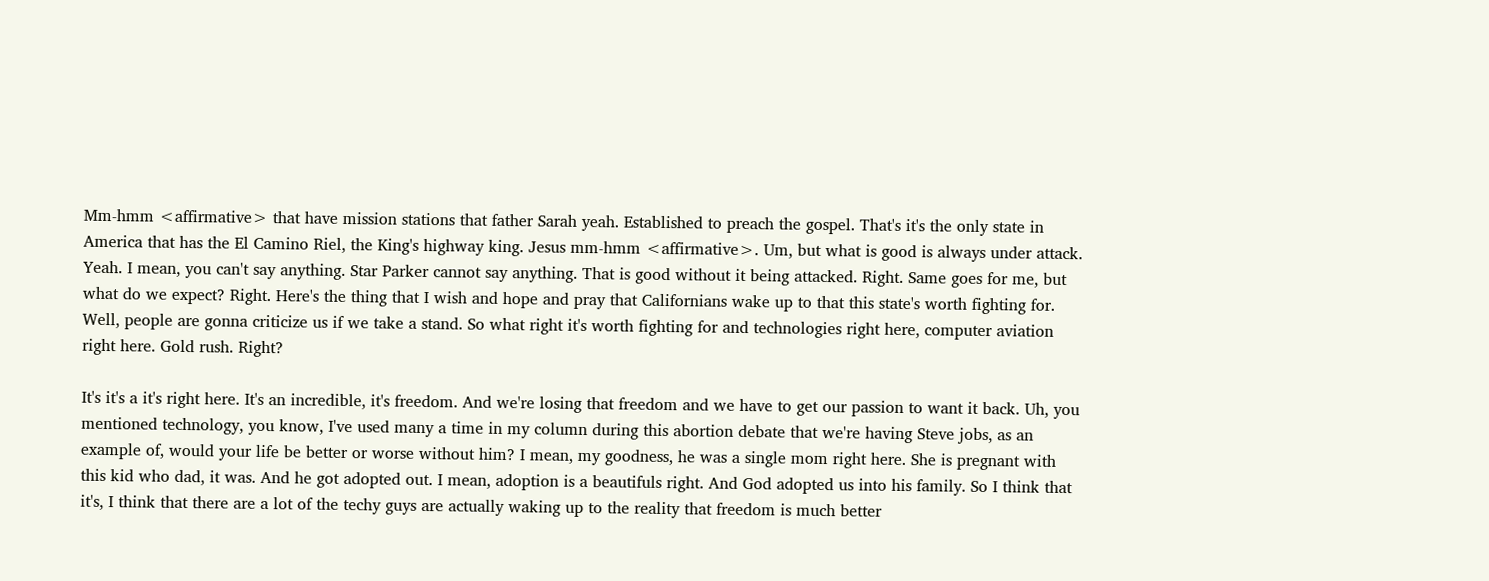Mm-hmm <affirmative> that have mission stations that father Sarah yeah. Established to preach the gospel. That's it's the only state in America that has the El Camino Riel, the King's highway king. Jesus mm-hmm <affirmative>. Um, but what is good is always under attack. Yeah. I mean, you can't say anything. Star Parker cannot say anything. That is good without it being attacked. Right. Same goes for me, but what do we expect? Right. Here's the thing that I wish and hope and pray that Californians wake up to that this state's worth fighting for. Well, people are gonna criticize us if we take a stand. So what right it's worth fighting for and technologies right here, computer aviation right here. Gold rush. Right?

It's it's a it's right here. It's an incredible, it's freedom. And we're losing that freedom and we have to get our passion to want it back. Uh, you mentioned technology, you know, I've used many a time in my column during this abortion debate that we're having Steve jobs, as an example of, would your life be better or worse without him? I mean, my goodness, he was a single mom right here. She is pregnant with this kid who dad, it was. And he got adopted out. I mean, adoption is a beautifuls right. And God adopted us into his family. So I think that it's, I think that there are a lot of the techy guys are actually waking up to the reality that freedom is much better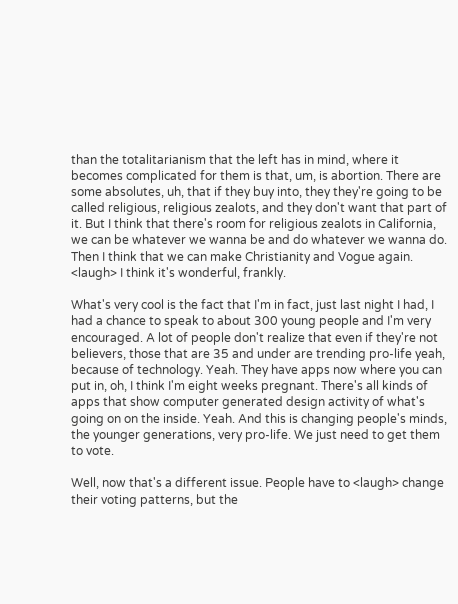than the totalitarianism that the left has in mind, where it becomes complicated for them is that, um, is abortion. There are some absolutes, uh, that if they buy into, they they're going to be called religious, religious zealots, and they don't want that part of it. But I think that there's room for religious zealots in California, we can be whatever we wanna be and do whatever we wanna do. Then I think that we can make Christianity and Vogue again. <laugh> I think it's wonderful, frankly.

What's very cool is the fact that I'm in fact, just last night I had, I had a chance to speak to about 300 young people and I'm very encouraged. A lot of people don't realize that even if they're not believers, those that are 35 and under are trending pro-life yeah, because of technology. Yeah. They have apps now where you can put in, oh, I think I'm eight weeks pregnant. There's all kinds of apps that show computer generated design activity of what's going on on the inside. Yeah. And this is changing people's minds, the younger generations, very pro-life. We just need to get them to vote.

Well, now that's a different issue. People have to <laugh> change their voting patterns, but the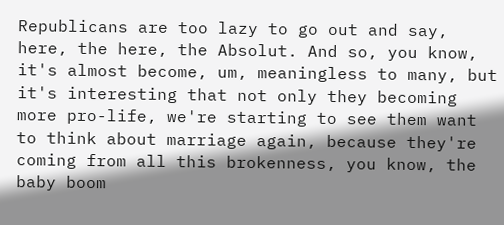Republicans are too lazy to go out and say, here, the here, the Absolut. And so, you know, it's almost become, um, meaningless to many, but it's interesting that not only they becoming more pro-life, we're starting to see them want to think about marriage again, because they're coming from all this brokenness, you know, the baby boom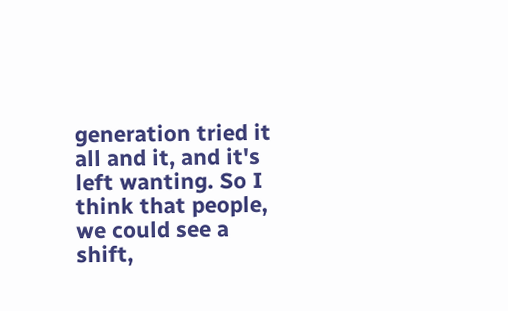generation tried it all and it, and it's left wanting. So I think that people, we could see a shift,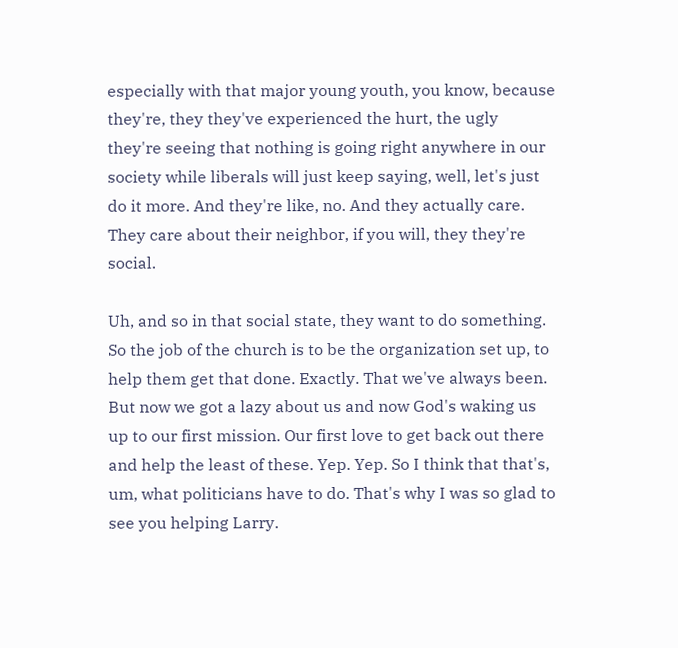especially with that major young youth, you know, because they're, they they've experienced the hurt, the ugly they're seeing that nothing is going right anywhere in our society while liberals will just keep saying, well, let's just do it more. And they're like, no. And they actually care. They care about their neighbor, if you will, they they're social.

Uh, and so in that social state, they want to do something. So the job of the church is to be the organization set up, to help them get that done. Exactly. That we've always been. But now we got a lazy about us and now God's waking us up to our first mission. Our first love to get back out there and help the least of these. Yep. Yep. So I think that that's, um, what politicians have to do. That's why I was so glad to see you helping Larry.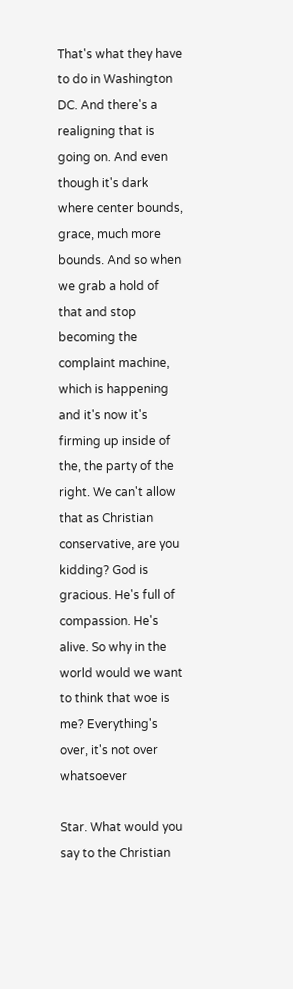That's what they have to do in Washington DC. And there's a realigning that is going on. And even though it's dark where center bounds, grace, much more bounds. And so when we grab a hold of that and stop becoming the complaint machine, which is happening and it's now it's firming up inside of the, the party of the right. We can't allow that as Christian conservative, are you kidding? God is gracious. He's full of compassion. He's alive. So why in the world would we want to think that woe is me? Everything's over, it's not over whatsoever

Star. What would you say to the Christian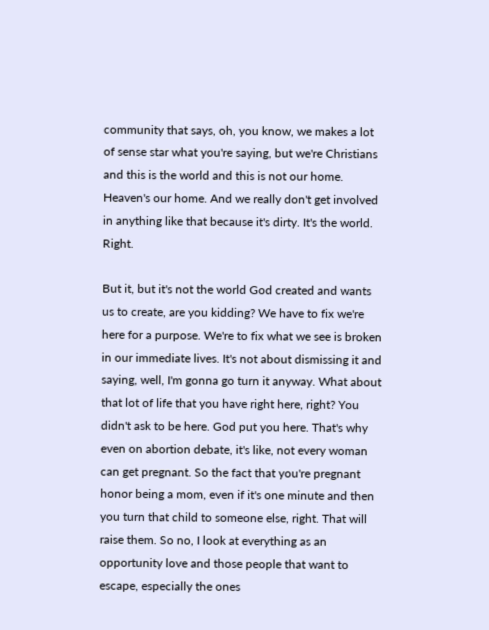community that says, oh, you know, we makes a lot of sense star what you're saying, but we're Christians and this is the world and this is not our home. Heaven's our home. And we really don't get involved in anything like that because it's dirty. It's the world. Right.

But it, but it's not the world God created and wants us to create, are you kidding? We have to fix we're here for a purpose. We're to fix what we see is broken in our immediate lives. It's not about dismissing it and saying, well, I'm gonna go turn it anyway. What about that lot of life that you have right here, right? You didn't ask to be here. God put you here. That's why even on abortion debate, it's like, not every woman can get pregnant. So the fact that you're pregnant honor being a mom, even if it's one minute and then you turn that child to someone else, right. That will raise them. So no, I look at everything as an opportunity love and those people that want to escape, especially the ones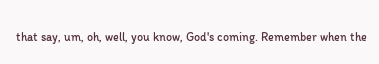that say, um, oh, well, you know, God's coming. Remember when the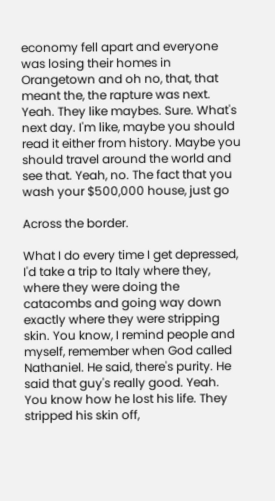economy fell apart and everyone was losing their homes in Orangetown and oh no, that, that meant the, the rapture was next. Yeah. They like maybes. Sure. What's next day. I'm like, maybe you should read it either from history. Maybe you should travel around the world and see that. Yeah, no. The fact that you wash your $500,000 house, just go

Across the border.

What I do every time I get depressed, I'd take a trip to Italy where they, where they were doing the catacombs and going way down exactly where they were stripping skin. You know, I remind people and myself, remember when God called Nathaniel. He said, there's purity. He said that guy's really good. Yeah. You know how he lost his life. They stripped his skin off,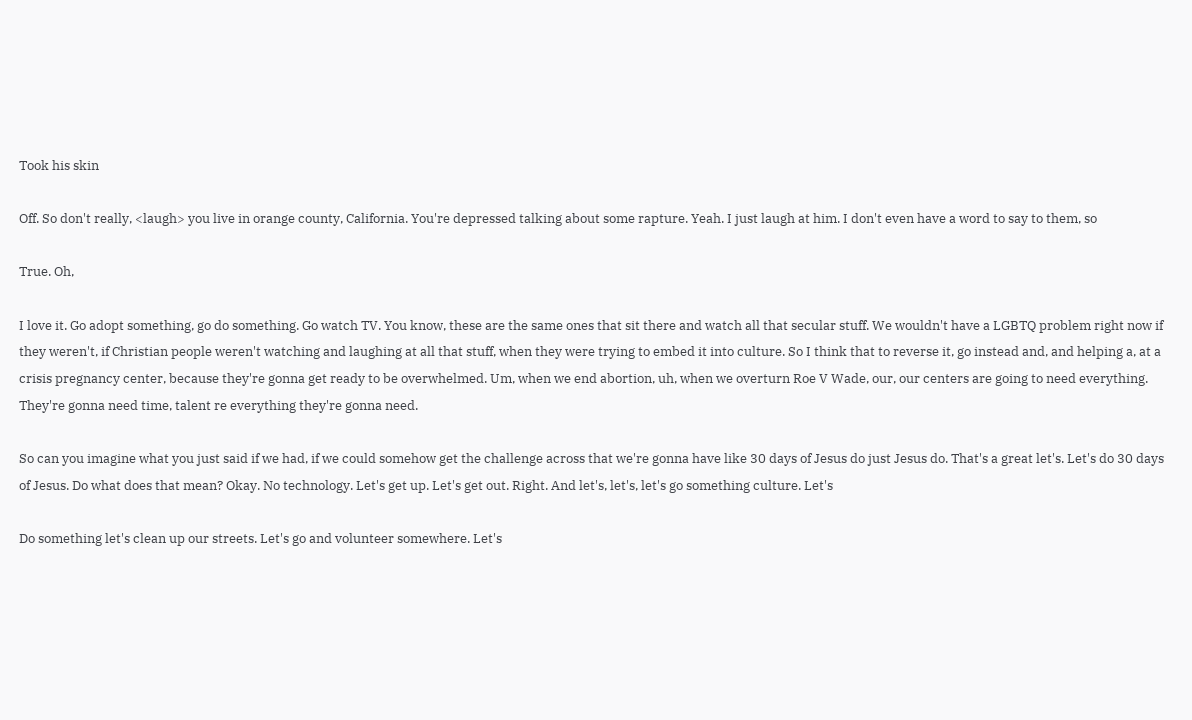Took his skin

Off. So don't really, <laugh> you live in orange county, California. You're depressed talking about some rapture. Yeah. I just laugh at him. I don't even have a word to say to them, so

True. Oh,

I love it. Go adopt something, go do something. Go watch TV. You know, these are the same ones that sit there and watch all that secular stuff. We wouldn't have a LGBTQ problem right now if they weren't, if Christian people weren't watching and laughing at all that stuff, when they were trying to embed it into culture. So I think that to reverse it, go instead and, and helping a, at a crisis pregnancy center, because they're gonna get ready to be overwhelmed. Um, when we end abortion, uh, when we overturn Roe V Wade, our, our centers are going to need everything. They're gonna need time, talent re everything they're gonna need.

So can you imagine what you just said if we had, if we could somehow get the challenge across that we're gonna have like 30 days of Jesus do just Jesus do. That's a great let's. Let's do 30 days of Jesus. Do what does that mean? Okay. No technology. Let's get up. Let's get out. Right. And let's, let's, let's go something culture. Let's

Do something let's clean up our streets. Let's go and volunteer somewhere. Let's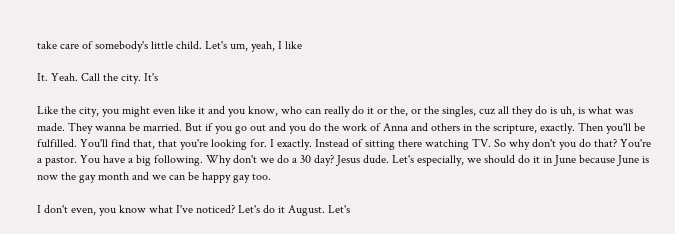take care of somebody's little child. Let's um, yeah, I like

It. Yeah. Call the city. It's

Like the city, you might even like it and you know, who can really do it or the, or the singles, cuz all they do is uh, is what was made. They wanna be married. But if you go out and you do the work of Anna and others in the scripture, exactly. Then you'll be fulfilled. You'll find that, that you're looking for. I exactly. Instead of sitting there watching TV. So why don't you do that? You're a pastor. You have a big following. Why don't we do a 30 day? Jesus dude. Let's especially, we should do it in June because June is now the gay month and we can be happy gay too.

I don't even, you know what I've noticed? Let's do it August. Let's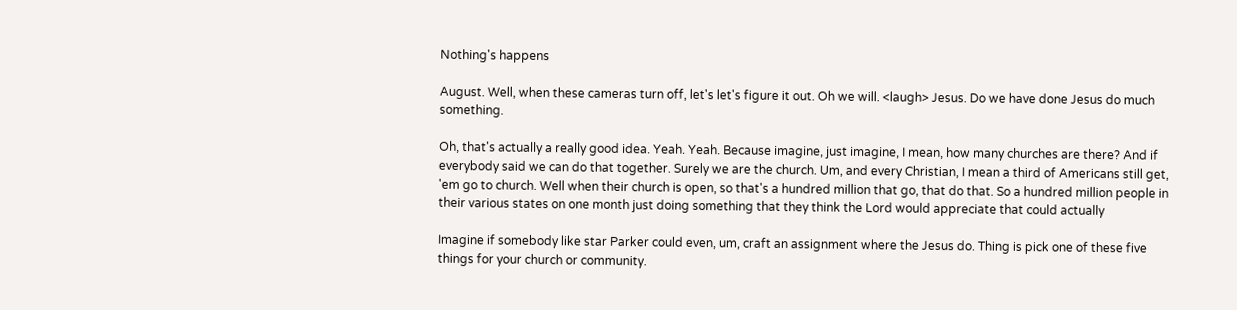Nothing's happens

August. Well, when these cameras turn off, let's let's figure it out. Oh we will. <laugh> Jesus. Do we have done Jesus do much something.

Oh, that's actually a really good idea. Yeah. Yeah. Because imagine, just imagine, I mean, how many churches are there? And if everybody said we can do that together. Surely we are the church. Um, and every Christian, I mean a third of Americans still get, 'em go to church. Well when their church is open, so that's a hundred million that go, that do that. So a hundred million people in their various states on one month just doing something that they think the Lord would appreciate that could actually

Imagine if somebody like star Parker could even, um, craft an assignment where the Jesus do. Thing is pick one of these five things for your church or community.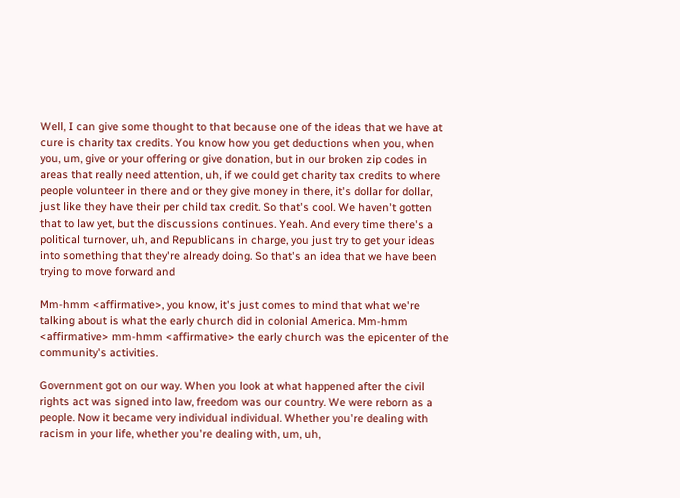Well, I can give some thought to that because one of the ideas that we have at cure is charity tax credits. You know how you get deductions when you, when you, um, give or your offering or give donation, but in our broken zip codes in areas that really need attention, uh, if we could get charity tax credits to where people volunteer in there and or they give money in there, it's dollar for dollar, just like they have their per child tax credit. So that's cool. We haven't gotten that to law yet, but the discussions continues. Yeah. And every time there's a political turnover, uh, and Republicans in charge, you just try to get your ideas into something that they're already doing. So that's an idea that we have been trying to move forward and

Mm-hmm <affirmative>, you know, it's just comes to mind that what we're talking about is what the early church did in colonial America. Mm-hmm <affirmative> mm-hmm <affirmative> the early church was the epicenter of the community's activities.

Government got on our way. When you look at what happened after the civil rights act was signed into law, freedom was our country. We were reborn as a people. Now it became very individual individual. Whether you're dealing with racism in your life, whether you're dealing with, um, uh,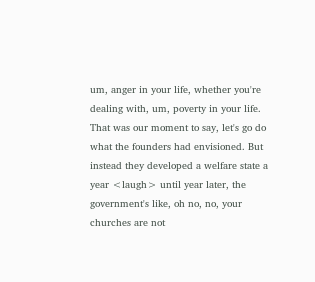um, anger in your life, whether you're dealing with, um, poverty in your life. That was our moment to say, let's go do what the founders had envisioned. But instead they developed a welfare state a year <laugh> until year later, the government's like, oh no, no, your churches are not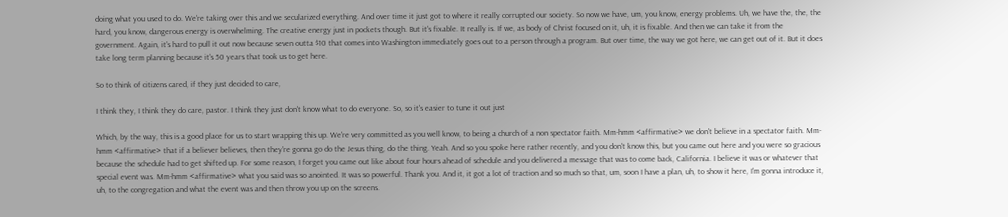doing what you used to do. We're taking over this and we secularized everything. And over time it just got to where it really corrupted our society. So now we have, um, you know, energy problems. Uh, we have the, the, the hard, you know, dangerous energy is overwhelming. The creative energy just in pockets though. But it's fixable. It really is. If we, as body of Christ focused on it, uh, it is fixable. And then we can take it from the government. Again, it's hard to pull it out now because seven outta $10 that comes into Washington immediately goes out to a person through a program. But over time, the way we got here, we can get out of it. But it does take long term planning because it's 50 years that took us to get here.

So to think of citizens cared, if they just decided to care,

I think they, I think they do care, pastor. I think they just don't know what to do everyone. So, so it's easier to tune it out just

Which, by the way, this is a good place for us to start wrapping this up. We're very committed as you well know, to being a church of a non spectator faith. Mm-hmm <affirmative> we don't believe in a spectator faith. Mm-hmm <affirmative> that if a believer believes, then they're gonna go do the Jesus thing, do the thing. Yeah. And so you spoke here rather recently, and you don't know this, but you came out here and you were so gracious because the schedule had to get shifted up. For some reason, I forget you came out like about four hours ahead of schedule and you delivered a message that was to come back, California. I believe it was or whatever that special event was. Mm-hmm <affirmative> what you said was so anointed. It was so powerful. Thank you. And it, it got a lot of traction and so much so that, um, soon I have a plan, uh, to show it here, I'm gonna introduce it, uh, to the congregation and what the event was and then throw you up on the screens.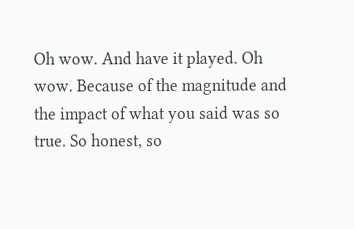Oh wow. And have it played. Oh wow. Because of the magnitude and the impact of what you said was so true. So honest, so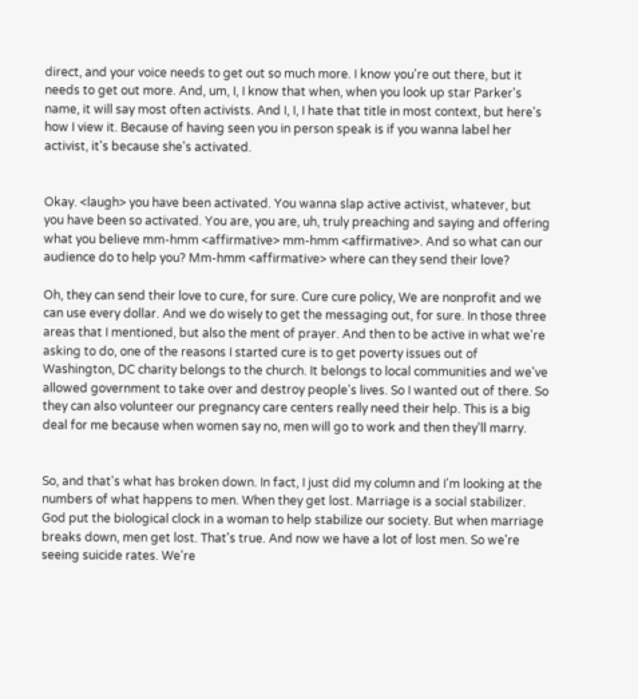direct, and your voice needs to get out so much more. I know you're out there, but it needs to get out more. And, um, I, I know that when, when you look up star Parker's name, it will say most often activists. And I, I, I hate that title in most context, but here's how I view it. Because of having seen you in person speak is if you wanna label her activist, it's because she's activated.


Okay. <laugh> you have been activated. You wanna slap active activist, whatever, but you have been so activated. You are, you are, uh, truly preaching and saying and offering what you believe mm-hmm <affirmative> mm-hmm <affirmative>. And so what can our audience do to help you? Mm-hmm <affirmative> where can they send their love?

Oh, they can send their love to cure, for sure. Cure cure policy, We are nonprofit and we can use every dollar. And we do wisely to get the messaging out, for sure. In those three areas that I mentioned, but also the ment of prayer. And then to be active in what we're asking to do, one of the reasons I started cure is to get poverty issues out of Washington, DC charity belongs to the church. It belongs to local communities and we've allowed government to take over and destroy people's lives. So I wanted out of there. So they can also volunteer our pregnancy care centers really need their help. This is a big deal for me because when women say no, men will go to work and then they'll marry.


So, and that's what has broken down. In fact, I just did my column and I'm looking at the numbers of what happens to men. When they get lost. Marriage is a social stabilizer. God put the biological clock in a woman to help stabilize our society. But when marriage breaks down, men get lost. That's true. And now we have a lot of lost men. So we're seeing suicide rates. We're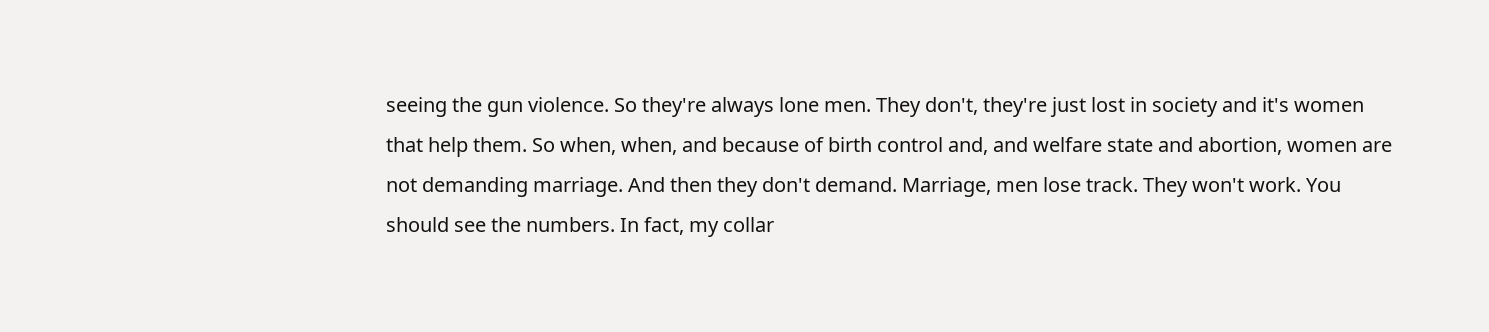seeing the gun violence. So they're always lone men. They don't, they're just lost in society and it's women that help them. So when, when, and because of birth control and, and welfare state and abortion, women are not demanding marriage. And then they don't demand. Marriage, men lose track. They won't work. You should see the numbers. In fact, my collar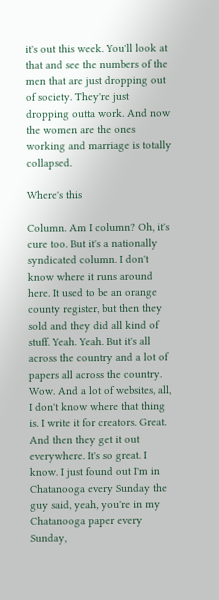it's out this week. You'll look at that and see the numbers of the men that are just dropping out of society. They're just dropping outta work. And now the women are the ones working and marriage is totally collapsed.

Where's this

Column. Am I column? Oh, it's cure too. But it's a nationally syndicated column. I don't know where it runs around here. It used to be an orange county register, but then they sold and they did all kind of stuff. Yeah. Yeah. But it's all across the country and a lot of papers all across the country. Wow. And a lot of websites, all, I don't know where that thing is. I write it for creators. Great. And then they get it out everywhere. It's so great. I know. I just found out I'm in Chatanooga every Sunday the guy said, yeah, you're in my Chatanooga paper every Sunday,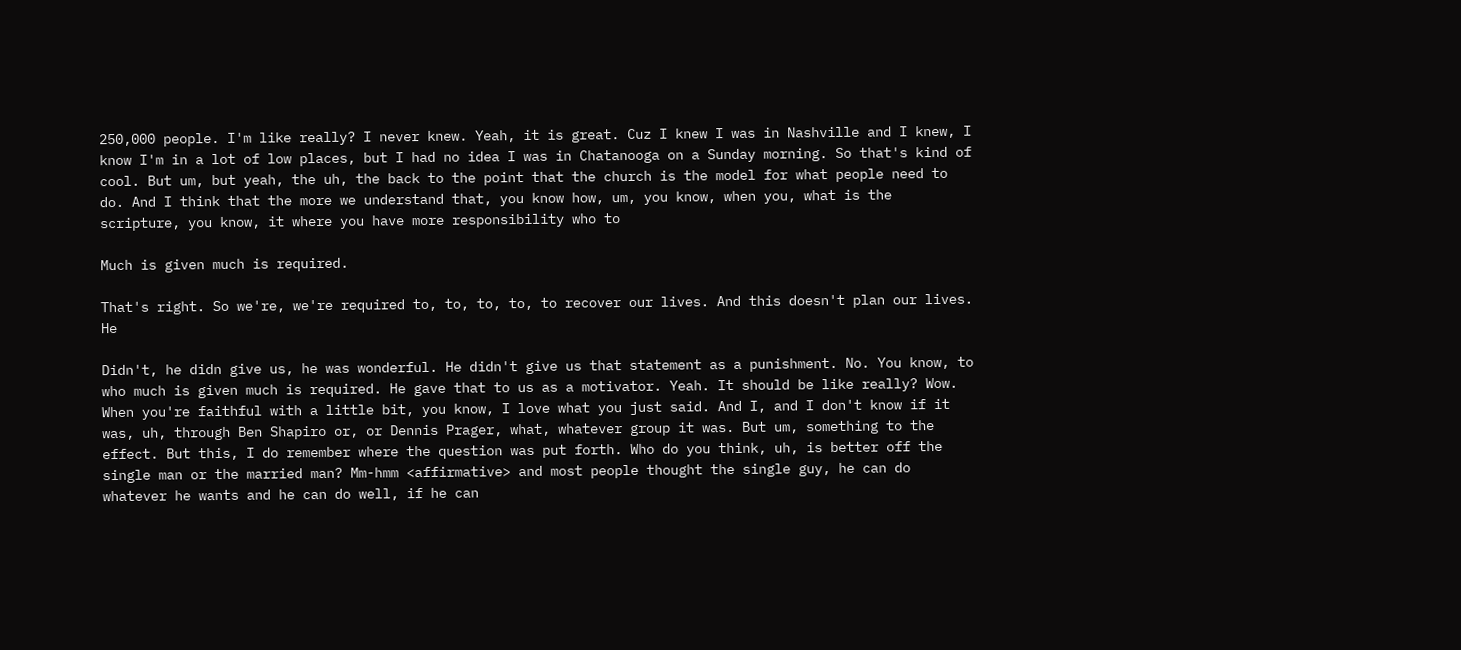250,000 people. I'm like really? I never knew. Yeah, it is great. Cuz I knew I was in Nashville and I knew, I know I'm in a lot of low places, but I had no idea I was in Chatanooga on a Sunday morning. So that's kind of cool. But um, but yeah, the uh, the back to the point that the church is the model for what people need to do. And I think that the more we understand that, you know how, um, you know, when you, what is the scripture, you know, it where you have more responsibility who to

Much is given much is required.

That's right. So we're, we're required to, to, to, to, to recover our lives. And this doesn't plan our lives. He

Didn't, he didn give us, he was wonderful. He didn't give us that statement as a punishment. No. You know, to who much is given much is required. He gave that to us as a motivator. Yeah. It should be like really? Wow. When you're faithful with a little bit, you know, I love what you just said. And I, and I don't know if it was, uh, through Ben Shapiro or, or Dennis Prager, what, whatever group it was. But um, something to the effect. But this, I do remember where the question was put forth. Who do you think, uh, is better off the single man or the married man? Mm-hmm <affirmative> and most people thought the single guy, he can do whatever he wants and he can do well, if he can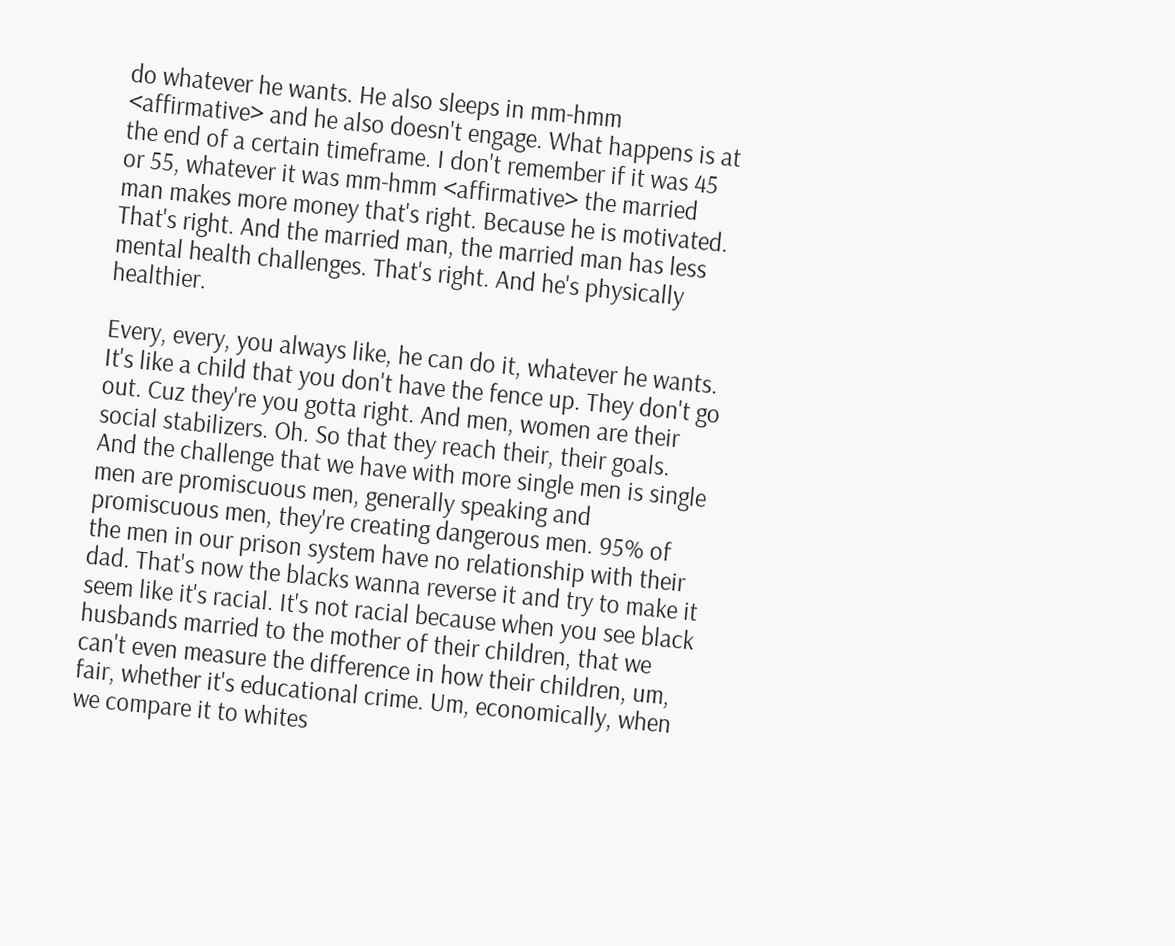do whatever he wants. He also sleeps in mm-hmm <affirmative> and he also doesn't engage. What happens is at the end of a certain timeframe. I don't remember if it was 45 or 55, whatever it was mm-hmm <affirmative> the married man makes more money that's right. Because he is motivated. That's right. And the married man, the married man has less mental health challenges. That's right. And he's physically healthier.

Every, every, you always like, he can do it, whatever he wants. It's like a child that you don't have the fence up. They don't go out. Cuz they're you gotta right. And men, women are their social stabilizers. Oh. So that they reach their, their goals. And the challenge that we have with more single men is single men are promiscuous men, generally speaking and promiscuous men, they're creating dangerous men. 95% of the men in our prison system have no relationship with their dad. That's now the blacks wanna reverse it and try to make it seem like it's racial. It's not racial because when you see black husbands married to the mother of their children, that we can't even measure the difference in how their children, um, fair, whether it's educational crime. Um, economically, when we compare it to whites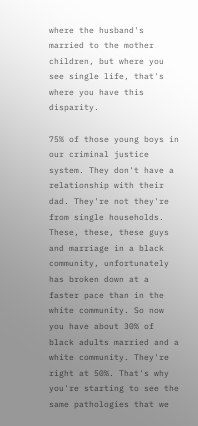where the husband's married to the mother children, but where you see single life, that's where you have this disparity.

75% of those young boys in our criminal justice system. They don't have a relationship with their dad. They're not they're from single households. These, these, these guys and marriage in a black community, unfortunately has broken down at a faster pace than in the white community. So now you have about 30% of black adults married and a white community. They're right at 50%. That's why you're starting to see the same pathologies that we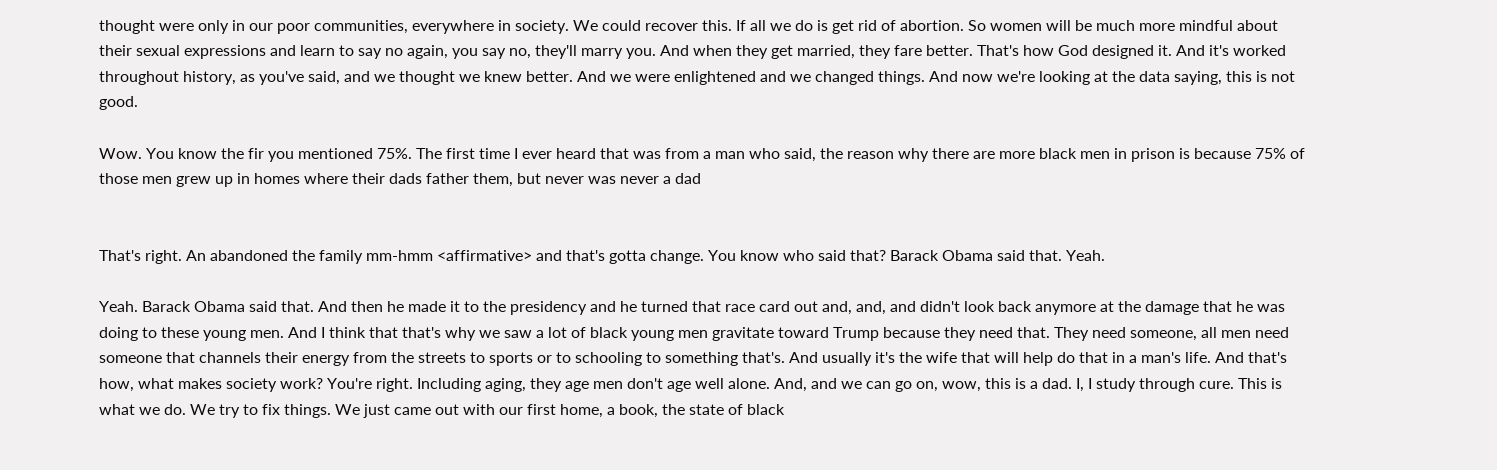thought were only in our poor communities, everywhere in society. We could recover this. If all we do is get rid of abortion. So women will be much more mindful about their sexual expressions and learn to say no again, you say no, they'll marry you. And when they get married, they fare better. That's how God designed it. And it's worked throughout history, as you've said, and we thought we knew better. And we were enlightened and we changed things. And now we're looking at the data saying, this is not good.

Wow. You know the fir you mentioned 75%. The first time I ever heard that was from a man who said, the reason why there are more black men in prison is because 75% of those men grew up in homes where their dads father them, but never was never a dad


That's right. An abandoned the family mm-hmm <affirmative> and that's gotta change. You know who said that? Barack Obama said that. Yeah.

Yeah. Barack Obama said that. And then he made it to the presidency and he turned that race card out and, and, and didn't look back anymore at the damage that he was doing to these young men. And I think that that's why we saw a lot of black young men gravitate toward Trump because they need that. They need someone, all men need someone that channels their energy from the streets to sports or to schooling to something that's. And usually it's the wife that will help do that in a man's life. And that's how, what makes society work? You're right. Including aging, they age men don't age well alone. And, and we can go on, wow, this is a dad. I, I study through cure. This is what we do. We try to fix things. We just came out with our first home, a book, the state of black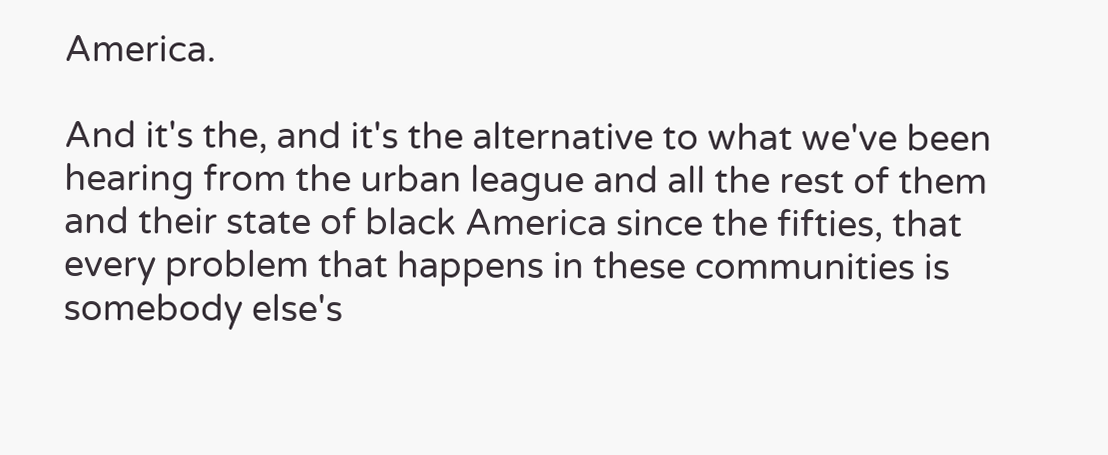America.

And it's the, and it's the alternative to what we've been hearing from the urban league and all the rest of them and their state of black America since the fifties, that every problem that happens in these communities is somebody else's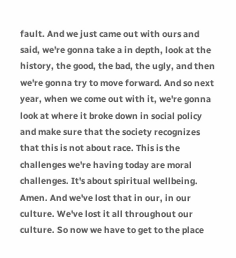fault. And we just came out with ours and said, we're gonna take a in depth, look at the history, the good, the bad, the ugly, and then we're gonna try to move forward. And so next year, when we come out with it, we're gonna look at where it broke down in social policy and make sure that the society recognizes that this is not about race. This is the challenges we're having today are moral challenges. It's about spiritual wellbeing. Amen. And we've lost that in our, in our culture. We've lost it all throughout our culture. So now we have to get to the place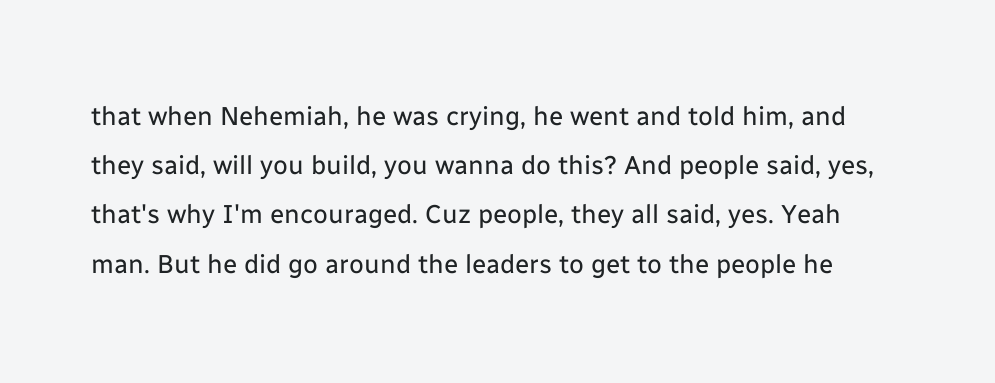that when Nehemiah, he was crying, he went and told him, and they said, will you build, you wanna do this? And people said, yes, that's why I'm encouraged. Cuz people, they all said, yes. Yeah man. But he did go around the leaders to get to the people he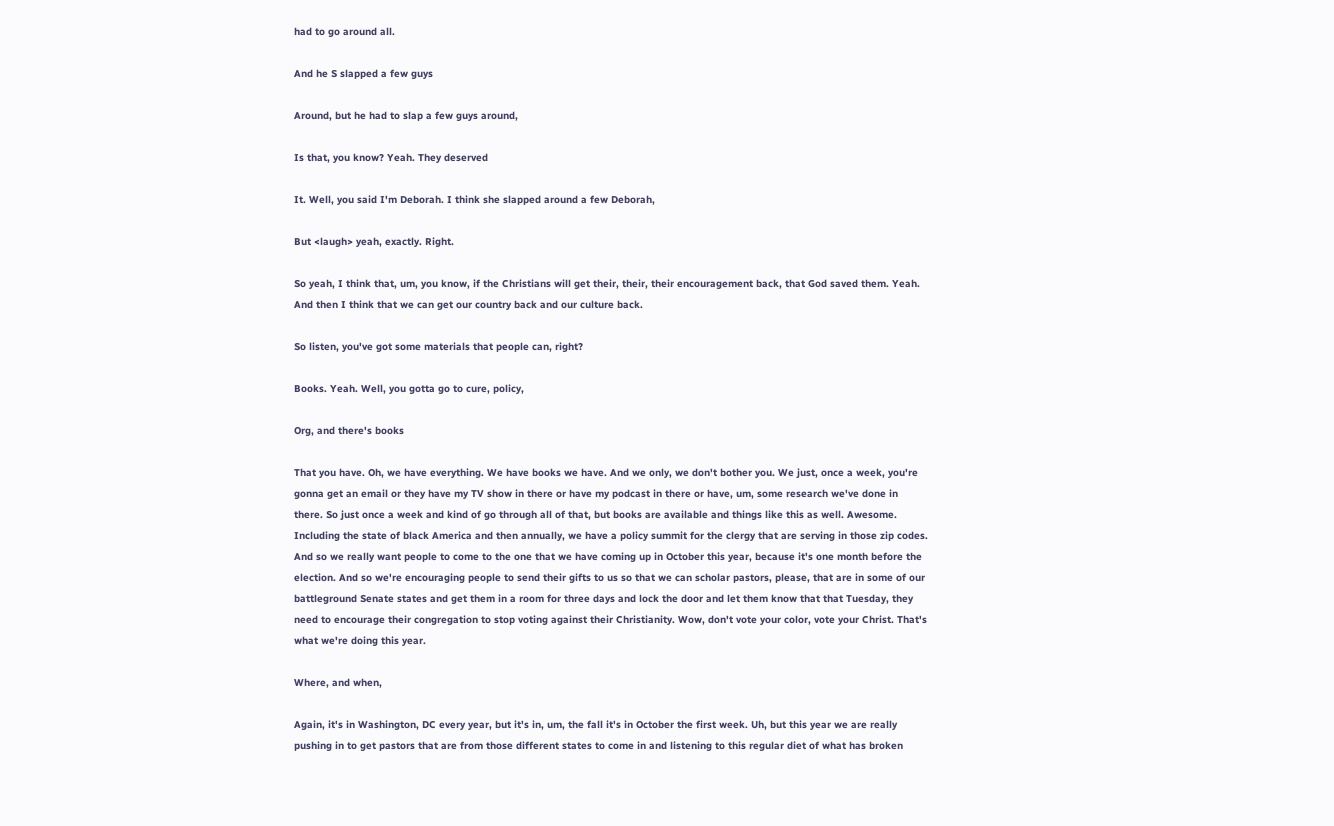had to go around all.

And he S slapped a few guys

Around, but he had to slap a few guys around,

Is that, you know? Yeah. They deserved

It. Well, you said I'm Deborah. I think she slapped around a few Deborah,

But <laugh> yeah, exactly. Right.

So yeah, I think that, um, you know, if the Christians will get their, their, their encouragement back, that God saved them. Yeah. And then I think that we can get our country back and our culture back.

So listen, you've got some materials that people can, right?

Books. Yeah. Well, you gotta go to cure, policy,

Org, and there's books

That you have. Oh, we have everything. We have books we have. And we only, we don't bother you. We just, once a week, you're gonna get an email or they have my TV show in there or have my podcast in there or have, um, some research we've done in there. So just once a week and kind of go through all of that, but books are available and things like this as well. Awesome. Including the state of black America and then annually, we have a policy summit for the clergy that are serving in those zip codes. And so we really want people to come to the one that we have coming up in October this year, because it's one month before the election. And so we're encouraging people to send their gifts to us so that we can scholar pastors, please, that are in some of our battleground Senate states and get them in a room for three days and lock the door and let them know that that Tuesday, they need to encourage their congregation to stop voting against their Christianity. Wow, don't vote your color, vote your Christ. That's what we're doing this year.

Where, and when,

Again, it's in Washington, DC every year, but it's in, um, the fall it's in October the first week. Uh, but this year we are really pushing in to get pastors that are from those different states to come in and listening to this regular diet of what has broken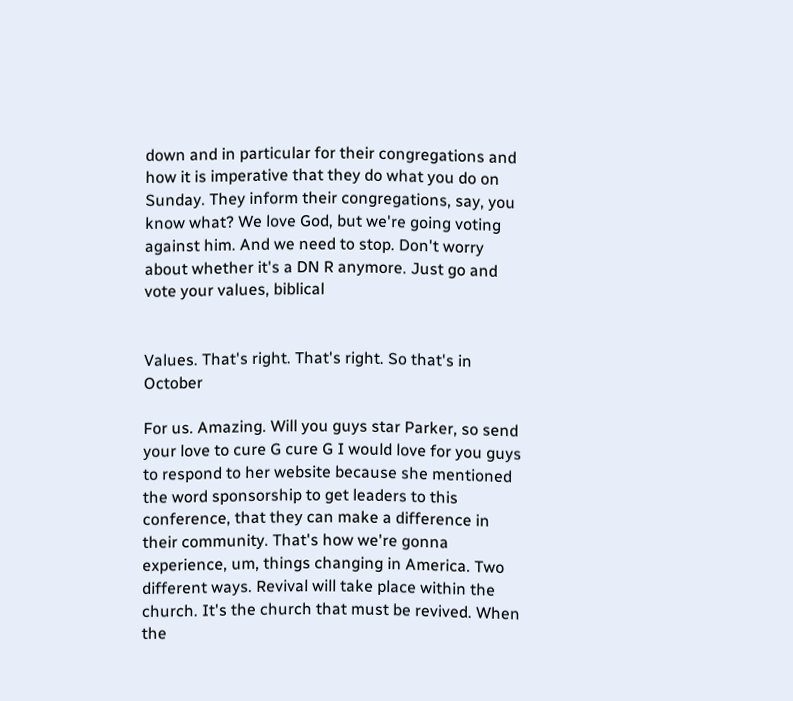down and in particular for their congregations and how it is imperative that they do what you do on Sunday. They inform their congregations, say, you know what? We love God, but we're going voting against him. And we need to stop. Don't worry about whether it's a DN R anymore. Just go and vote your values, biblical


Values. That's right. That's right. So that's in October

For us. Amazing. Will you guys star Parker, so send your love to cure G cure G I would love for you guys to respond to her website because she mentioned the word sponsorship to get leaders to this conference, that they can make a difference in their community. That's how we're gonna experience, um, things changing in America. Two different ways. Revival will take place within the church. It's the church that must be revived. When the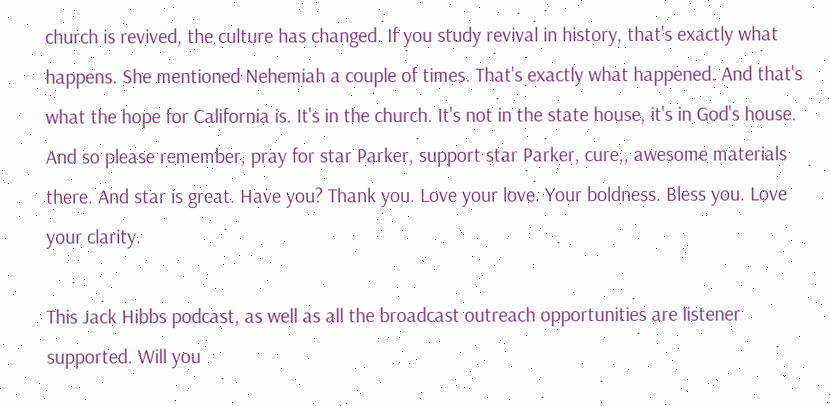church is revived, the culture has changed. If you study revival in history, that's exactly what happens. She mentioned Nehemiah a couple of times. That's exactly what happened. And that's what the hope for California is. It's in the church. It's not in the state house, it's in God's house. And so please remember, pray for star Parker, support star Parker, cure,, awesome materials there. And star is great. Have you? Thank you. Love your love. Your boldness. Bless you. Love your clarity.

This Jack Hibbs podcast, as well as all the broadcast outreach opportunities are listener supported. Will you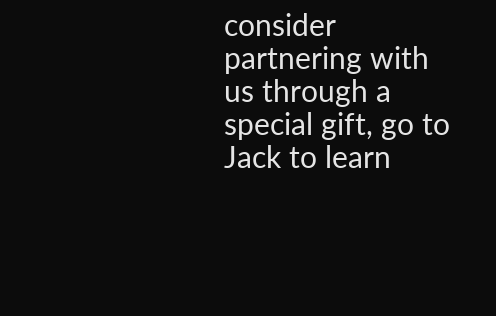consider partnering with us through a special gift, go to Jack to learn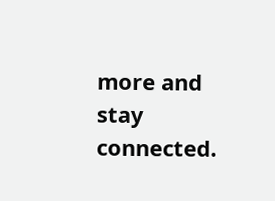more and stay connected.